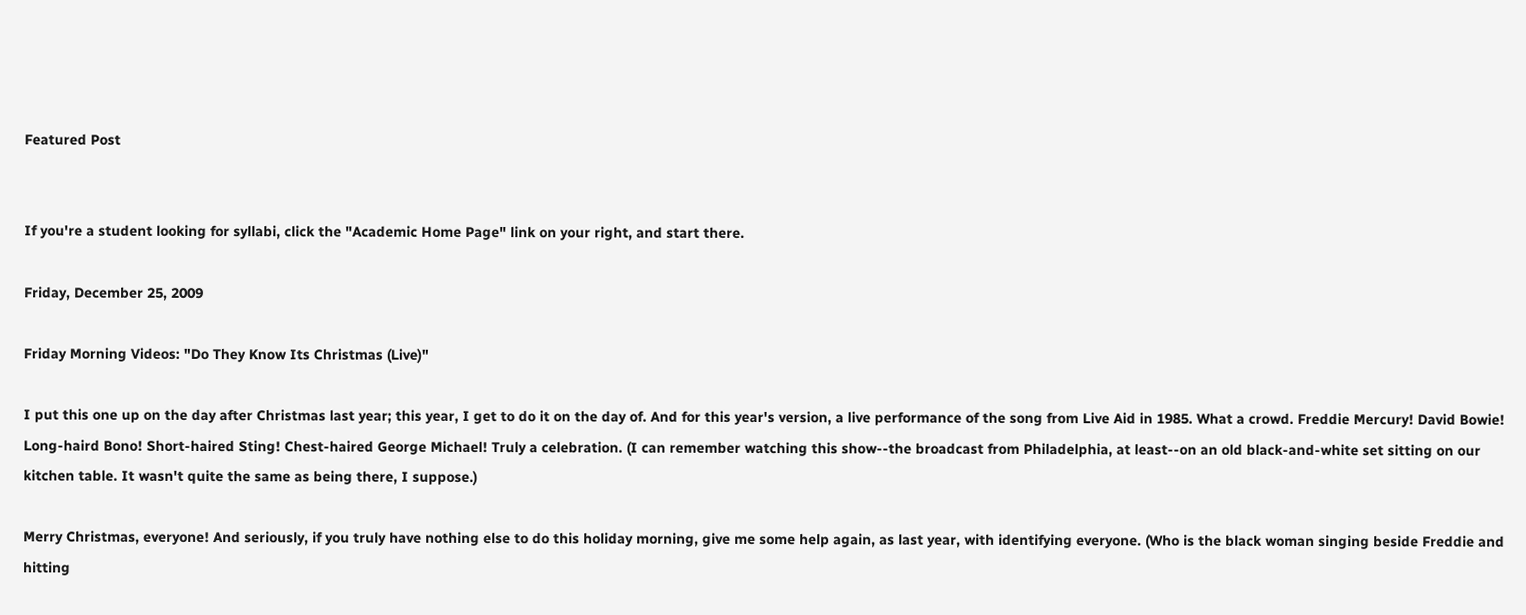Featured Post


If you're a student looking for syllabi, click the "Academic Home Page" link on your right, and start there.

Friday, December 25, 2009

Friday Morning Videos: "Do They Know Its Christmas (Live)"

I put this one up on the day after Christmas last year; this year, I get to do it on the day of. And for this year's version, a live performance of the song from Live Aid in 1985. What a crowd. Freddie Mercury! David Bowie! Long-haird Bono! Short-haired Sting! Chest-haired George Michael! Truly a celebration. (I can remember watching this show--the broadcast from Philadelphia, at least--on an old black-and-white set sitting on our kitchen table. It wasn't quite the same as being there, I suppose.)

Merry Christmas, everyone! And seriously, if you truly have nothing else to do this holiday morning, give me some help again, as last year, with identifying everyone. (Who is the black woman singing beside Freddie and hitting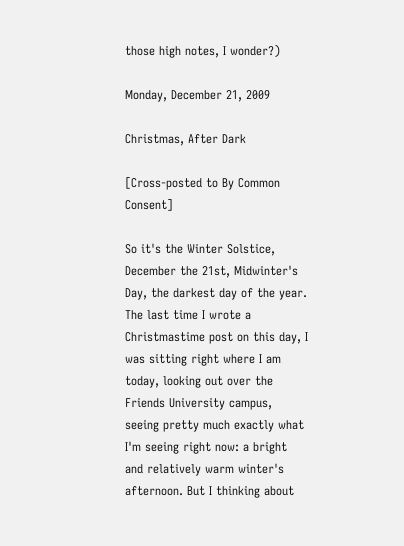those high notes, I wonder?)

Monday, December 21, 2009

Christmas, After Dark

[Cross-posted to By Common Consent]

So it's the Winter Solstice, December the 21st, Midwinter's Day, the darkest day of the year. The last time I wrote a Christmastime post on this day, I was sitting right where I am today, looking out over the Friends University campus, seeing pretty much exactly what I'm seeing right now: a bright and relatively warm winter's afternoon. But I thinking about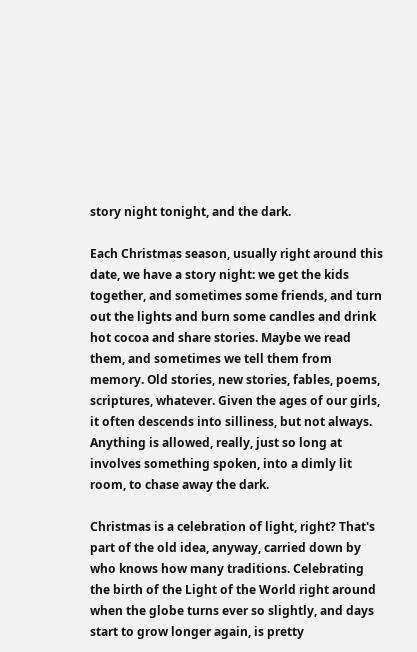story night tonight, and the dark.

Each Christmas season, usually right around this date, we have a story night: we get the kids together, and sometimes some friends, and turn out the lights and burn some candles and drink hot cocoa and share stories. Maybe we read them, and sometimes we tell them from memory. Old stories, new stories, fables, poems, scriptures, whatever. Given the ages of our girls, it often descends into silliness, but not always. Anything is allowed, really, just so long at involves something spoken, into a dimly lit room, to chase away the dark.

Christmas is a celebration of light, right? That's part of the old idea, anyway, carried down by who knows how many traditions. Celebrating the birth of the Light of the World right around when the globe turns ever so slightly, and days start to grow longer again, is pretty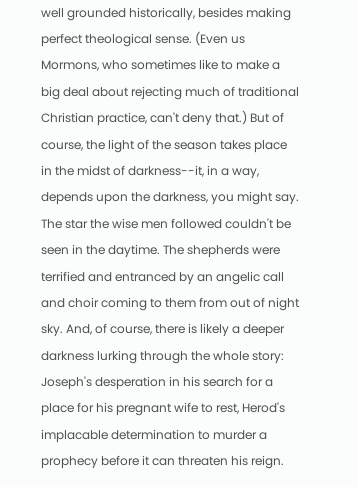well grounded historically, besides making perfect theological sense. (Even us Mormons, who sometimes like to make a big deal about rejecting much of traditional Christian practice, can't deny that.) But of course, the light of the season takes place in the midst of darkness--it, in a way, depends upon the darkness, you might say. The star the wise men followed couldn't be seen in the daytime. The shepherds were terrified and entranced by an angelic call and choir coming to them from out of night sky. And, of course, there is likely a deeper darkness lurking through the whole story: Joseph's desperation in his search for a place for his pregnant wife to rest, Herod's implacable determination to murder a prophecy before it can threaten his reign.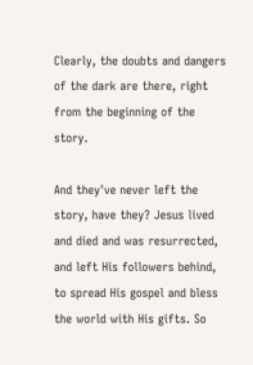Clearly, the doubts and dangers of the dark are there, right from the beginning of the story.

And they've never left the story, have they? Jesus lived and died and was resurrected, and left His followers behind, to spread His gospel and bless the world with His gifts. So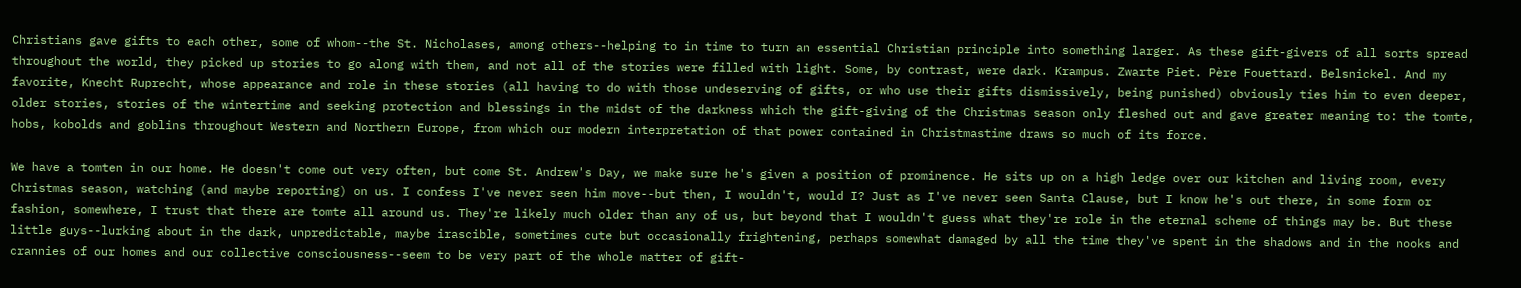Christians gave gifts to each other, some of whom--the St. Nicholases, among others--helping to in time to turn an essential Christian principle into something larger. As these gift-givers of all sorts spread throughout the world, they picked up stories to go along with them, and not all of the stories were filled with light. Some, by contrast, were dark. Krampus. Zwarte Piet. Père Fouettard. Belsnickel. And my favorite, Knecht Ruprecht, whose appearance and role in these stories (all having to do with those undeserving of gifts, or who use their gifts dismissively, being punished) obviously ties him to even deeper, older stories, stories of the wintertime and seeking protection and blessings in the midst of the darkness which the gift-giving of the Christmas season only fleshed out and gave greater meaning to: the tomte, hobs, kobolds and goblins throughout Western and Northern Europe, from which our modern interpretation of that power contained in Christmastime draws so much of its force.

We have a tomten in our home. He doesn't come out very often, but come St. Andrew's Day, we make sure he's given a position of prominence. He sits up on a high ledge over our kitchen and living room, every Christmas season, watching (and maybe reporting) on us. I confess I've never seen him move--but then, I wouldn't, would I? Just as I've never seen Santa Clause, but I know he's out there, in some form or fashion, somewhere, I trust that there are tomte all around us. They're likely much older than any of us, but beyond that I wouldn't guess what they're role in the eternal scheme of things may be. But these little guys--lurking about in the dark, unpredictable, maybe irascible, sometimes cute but occasionally frightening, perhaps somewhat damaged by all the time they've spent in the shadows and in the nooks and crannies of our homes and our collective consciousness--seem to be very part of the whole matter of gift-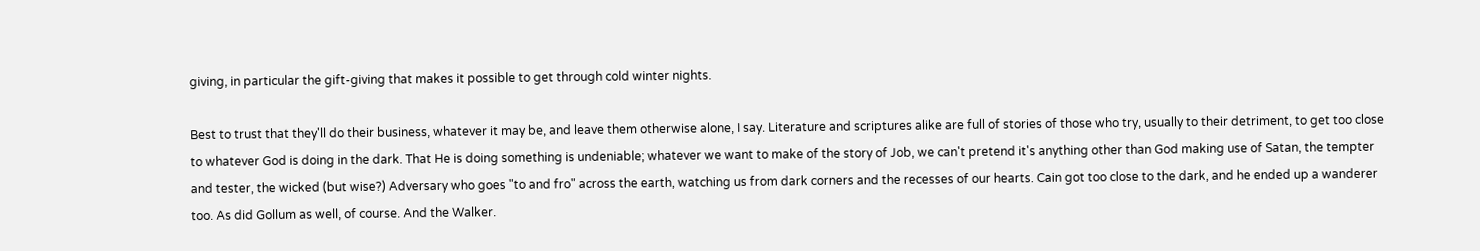giving, in particular the gift-giving that makes it possible to get through cold winter nights.

Best to trust that they'll do their business, whatever it may be, and leave them otherwise alone, I say. Literature and scriptures alike are full of stories of those who try, usually to their detriment, to get too close to whatever God is doing in the dark. That He is doing something is undeniable; whatever we want to make of the story of Job, we can't pretend it's anything other than God making use of Satan, the tempter and tester, the wicked (but wise?) Adversary who goes "to and fro" across the earth, watching us from dark corners and the recesses of our hearts. Cain got too close to the dark, and he ended up a wanderer too. As did Gollum as well, of course. And the Walker.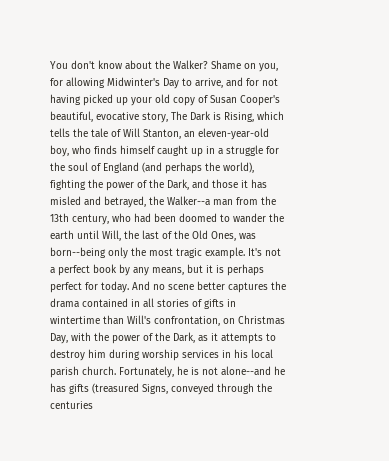You don't know about the Walker? Shame on you, for allowing Midwinter's Day to arrive, and for not having picked up your old copy of Susan Cooper's beautiful, evocative story, The Dark is Rising, which tells the tale of Will Stanton, an eleven-year-old boy, who finds himself caught up in a struggle for the soul of England (and perhaps the world), fighting the power of the Dark, and those it has misled and betrayed, the Walker--a man from the 13th century, who had been doomed to wander the earth until Will, the last of the Old Ones, was born--being only the most tragic example. It's not a perfect book by any means, but it is perhaps perfect for today. And no scene better captures the drama contained in all stories of gifts in wintertime than Will's confrontation, on Christmas Day, with the power of the Dark, as it attempts to destroy him during worship services in his local parish church. Fortunately, he is not alone--and he has gifts (treasured Signs, conveyed through the centuries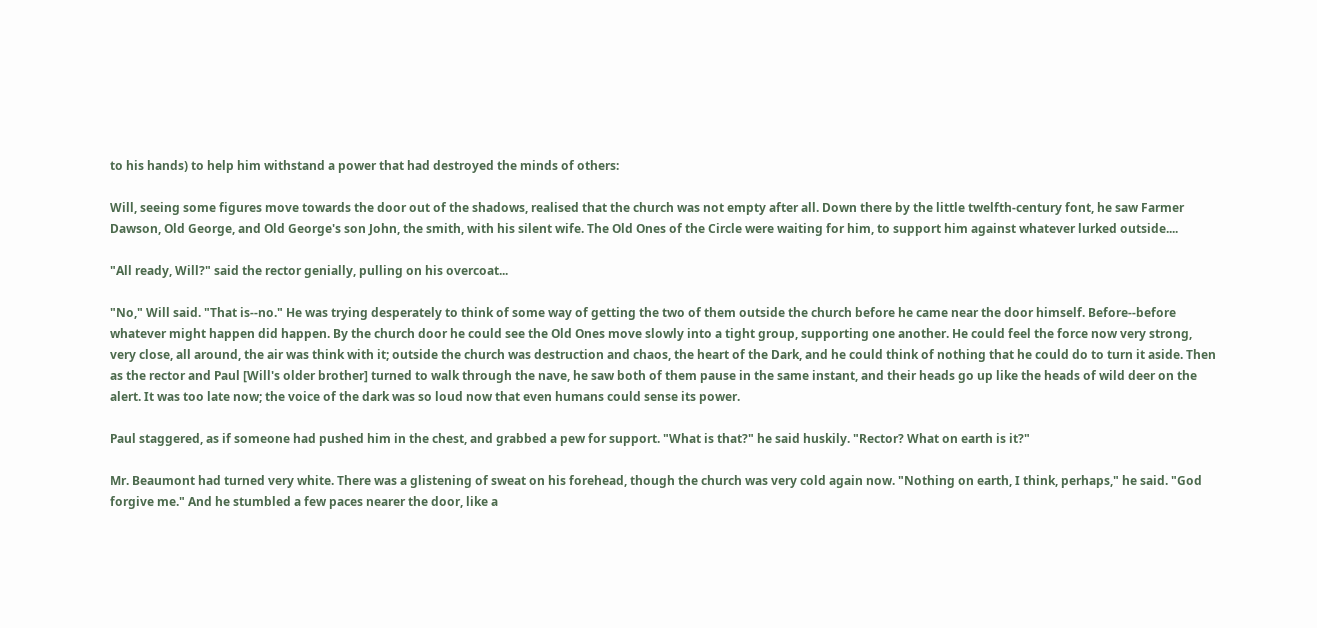to his hands) to help him withstand a power that had destroyed the minds of others:

Will, seeing some figures move towards the door out of the shadows, realised that the church was not empty after all. Down there by the little twelfth-century font, he saw Farmer Dawson, Old George, and Old George's son John, the smith, with his silent wife. The Old Ones of the Circle were waiting for him, to support him against whatever lurked outside....

"All ready, Will?" said the rector genially, pulling on his overcoat...

"No," Will said. "That is--no." He was trying desperately to think of some way of getting the two of them outside the church before he came near the door himself. Before--before whatever might happen did happen. By the church door he could see the Old Ones move slowly into a tight group, supporting one another. He could feel the force now very strong, very close, all around, the air was think with it; outside the church was destruction and chaos, the heart of the Dark, and he could think of nothing that he could do to turn it aside. Then as the rector and Paul [Will's older brother] turned to walk through the nave, he saw both of them pause in the same instant, and their heads go up like the heads of wild deer on the alert. It was too late now; the voice of the dark was so loud now that even humans could sense its power.

Paul staggered, as if someone had pushed him in the chest, and grabbed a pew for support. "What is that?" he said huskily. "Rector? What on earth is it?"

Mr. Beaumont had turned very white. There was a glistening of sweat on his forehead, though the church was very cold again now. "Nothing on earth, I think, perhaps," he said. "God forgive me." And he stumbled a few paces nearer the door, like a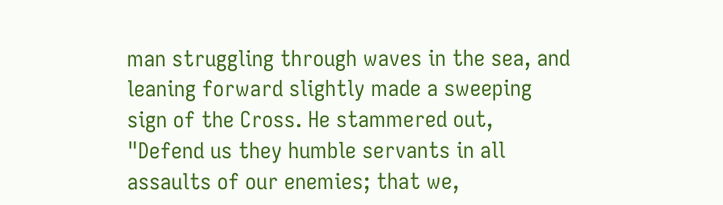man struggling through waves in the sea, and leaning forward slightly made a sweeping sign of the Cross. He stammered out, "Defend us they humble servants in all assaults of our enemies; that we,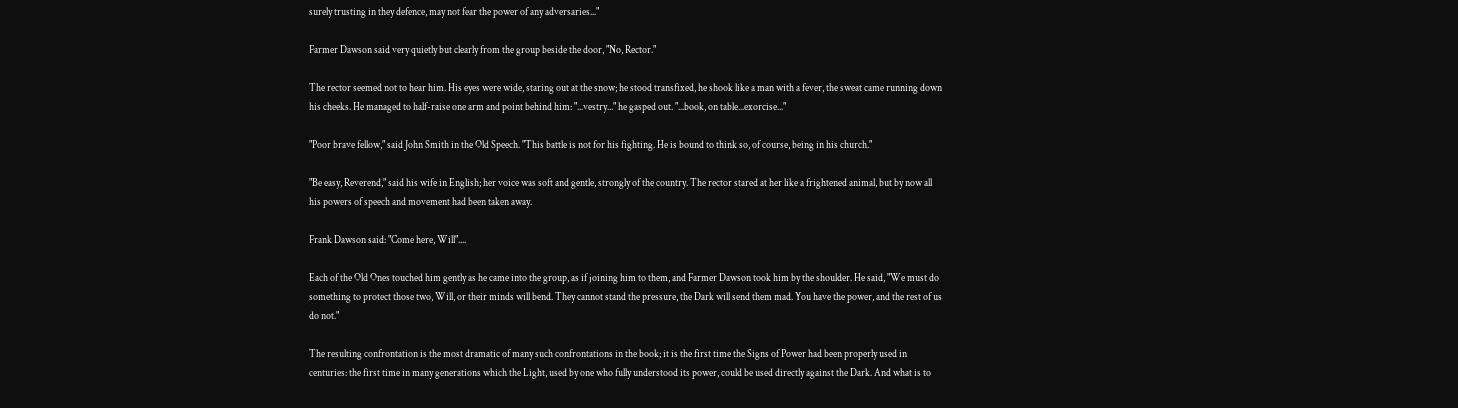surely trusting in they defence, may not fear the power of any adversaries..."

Farmer Dawson said very quietly but clearly from the group beside the door, "No, Rector."

The rector seemed not to hear him. His eyes were wide, staring out at the snow; he stood transfixed, he shook like a man with a fever, the sweat came running down his cheeks. He managed to half-raise one arm and point behind him: "...vestry..." he gasped out. "...book, on table...exorcise..."

"Poor brave fellow," said John Smith in the Old Speech. "This battle is not for his fighting. He is bound to think so, of course, being in his church."

"Be easy, Reverend," said his wife in English; her voice was soft and gentle, strongly of the country. The rector stared at her like a frightened animal, but by now all his powers of speech and movement had been taken away.

Frank Dawson said: "Come here, Will"....

Each of the Old Ones touched him gently as he came into the group, as if joining him to them, and Farmer Dawson took him by the shoulder. He said, "We must do something to protect those two, Will, or their minds will bend. They cannot stand the pressure, the Dark will send them mad. You have the power, and the rest of us do not."

The resulting confrontation is the most dramatic of many such confrontations in the book; it is the first time the Signs of Power had been properly used in centuries: the first time in many generations which the Light, used by one who fully understood its power, could be used directly against the Dark. And what is to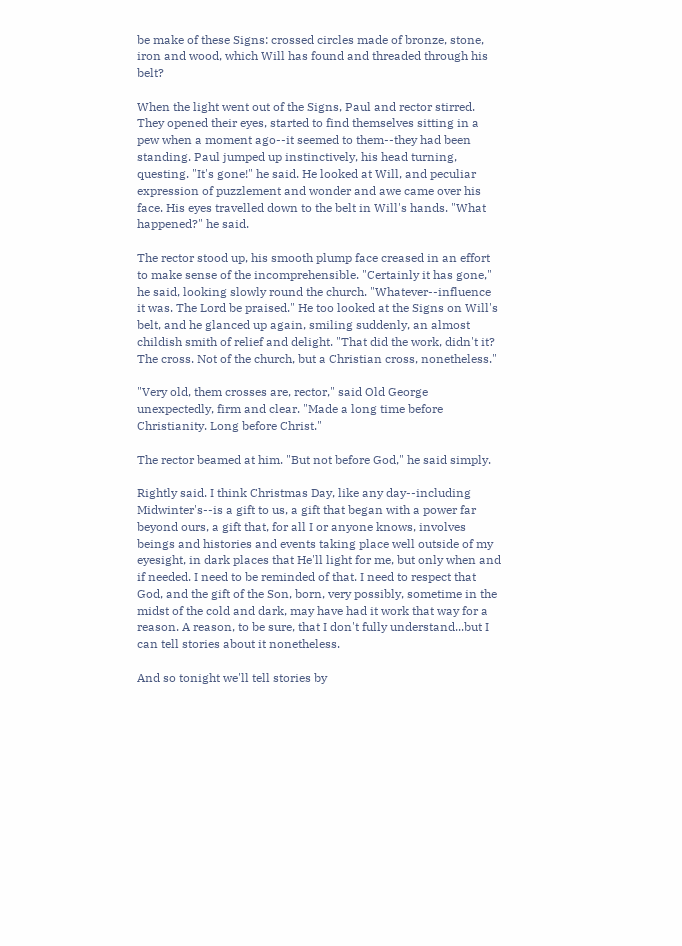be make of these Signs: crossed circles made of bronze, stone, iron and wood, which Will has found and threaded through his belt?

When the light went out of the Signs, Paul and rector stirred. They opened their eyes, started to find themselves sitting in a pew when a moment ago--it seemed to them--they had been standing. Paul jumped up instinctively, his head turning, questing. "It's gone!" he said. He looked at Will, and peculiar expression of puzzlement and wonder and awe came over his face. His eyes travelled down to the belt in Will's hands. "What happened?" he said.

The rector stood up, his smooth plump face creased in an effort to make sense of the incomprehensible. "Certainly it has gone," he said, looking slowly round the church. "Whatever--influence it was. The Lord be praised." He too looked at the Signs on Will's belt, and he glanced up again, smiling suddenly, an almost childish smith of relief and delight. "That did the work, didn't it? The cross. Not of the church, but a Christian cross, nonetheless."

"Very old, them crosses are, rector," said Old George unexpectedly, firm and clear. "Made a long time before Christianity. Long before Christ."

The rector beamed at him. "But not before God," he said simply.

Rightly said. I think Christmas Day, like any day--including Midwinter's--is a gift to us, a gift that began with a power far beyond ours, a gift that, for all I or anyone knows, involves beings and histories and events taking place well outside of my eyesight, in dark places that He'll light for me, but only when and if needed. I need to be reminded of that. I need to respect that God, and the gift of the Son, born, very possibly, sometime in the midst of the cold and dark, may have had it work that way for a reason. A reason, to be sure, that I don't fully understand...but I can tell stories about it nonetheless.

And so tonight we'll tell stories by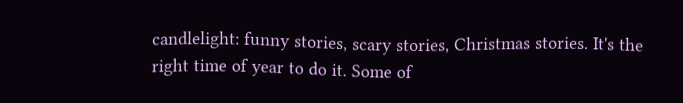candlelight: funny stories, scary stories, Christmas stories. It's the right time of year to do it. Some of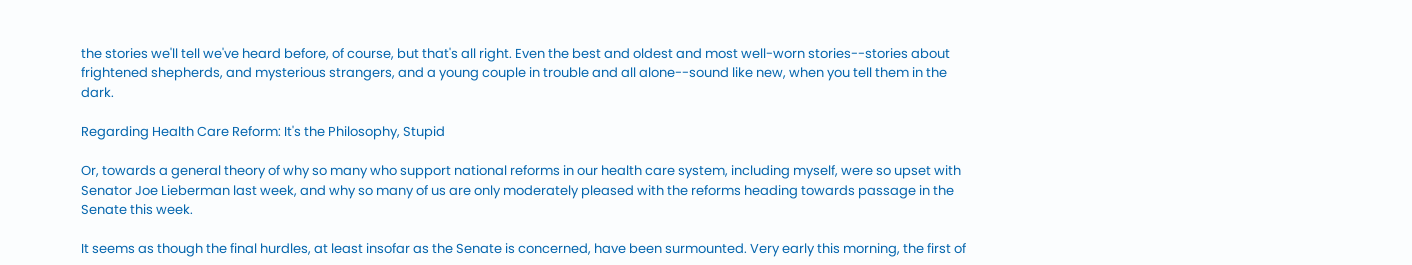the stories we'll tell we've heard before, of course, but that's all right. Even the best and oldest and most well-worn stories--stories about frightened shepherds, and mysterious strangers, and a young couple in trouble and all alone--sound like new, when you tell them in the dark.

Regarding Health Care Reform: It's the Philosophy, Stupid

Or, towards a general theory of why so many who support national reforms in our health care system, including myself, were so upset with Senator Joe Lieberman last week, and why so many of us are only moderately pleased with the reforms heading towards passage in the Senate this week.

It seems as though the final hurdles, at least insofar as the Senate is concerned, have been surmounted. Very early this morning, the first of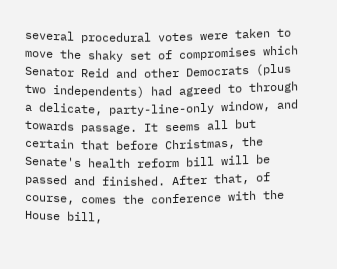several procedural votes were taken to move the shaky set of compromises which Senator Reid and other Democrats (plus two independents) had agreed to through a delicate, party-line-only window, and towards passage. It seems all but certain that before Christmas, the Senate's health reform bill will be passed and finished. After that, of course, comes the conference with the House bill,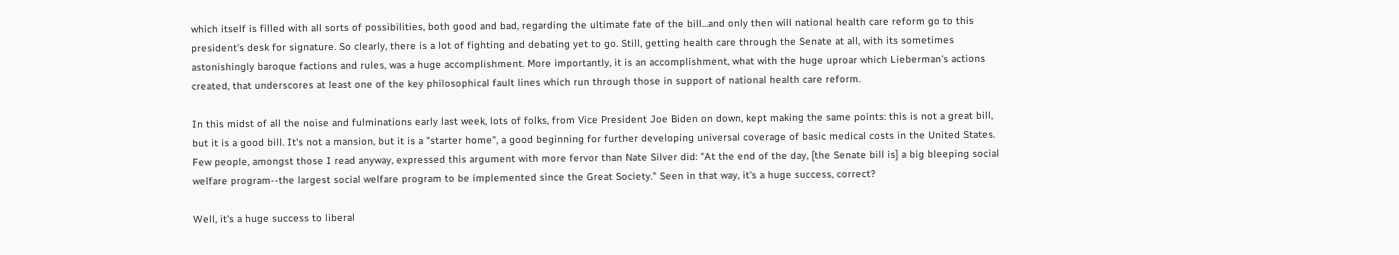which itself is filled with all sorts of possibilities, both good and bad, regarding the ultimate fate of the bill...and only then will national health care reform go to this president's desk for signature. So clearly, there is a lot of fighting and debating yet to go. Still, getting health care through the Senate at all, with its sometimes astonishingly baroque factions and rules, was a huge accomplishment. More importantly, it is an accomplishment, what with the huge uproar which Lieberman's actions created, that underscores at least one of the key philosophical fault lines which run through those in support of national health care reform.

In this midst of all the noise and fulminations early last week, lots of folks, from Vice President Joe Biden on down, kept making the same points: this is not a great bill, but it is a good bill. It's not a mansion, but it is a "starter home", a good beginning for further developing universal coverage of basic medical costs in the United States. Few people, amongst those I read anyway, expressed this argument with more fervor than Nate Silver did: "At the end of the day, [the Senate bill is] a big bleeping social welfare program--the largest social welfare program to be implemented since the Great Society." Seen in that way, it's a huge success, correct?

Well, it's a huge success to liberal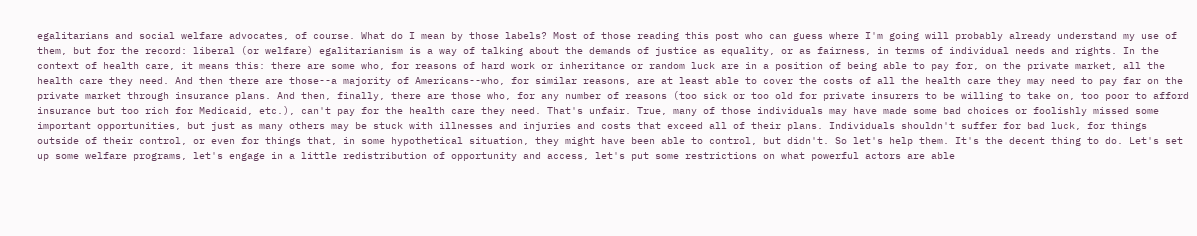egalitarians and social welfare advocates, of course. What do I mean by those labels? Most of those reading this post who can guess where I'm going will probably already understand my use of them, but for the record: liberal (or welfare) egalitarianism is a way of talking about the demands of justice as equality, or as fairness, in terms of individual needs and rights. In the context of health care, it means this: there are some who, for reasons of hard work or inheritance or random luck are in a position of being able to pay for, on the private market, all the health care they need. And then there are those--a majority of Americans--who, for similar reasons, are at least able to cover the costs of all the health care they may need to pay far on the private market through insurance plans. And then, finally, there are those who, for any number of reasons (too sick or too old for private insurers to be willing to take on, too poor to afford insurance but too rich for Medicaid, etc.), can't pay for the health care they need. That's unfair. True, many of those individuals may have made some bad choices or foolishly missed some important opportunities, but just as many others may be stuck with illnesses and injuries and costs that exceed all of their plans. Individuals shouldn't suffer for bad luck, for things outside of their control, or even for things that, in some hypothetical situation, they might have been able to control, but didn't. So let's help them. It's the decent thing to do. Let's set up some welfare programs, let's engage in a little redistribution of opportunity and access, let's put some restrictions on what powerful actors are able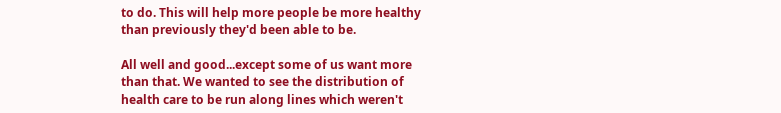to do. This will help more people be more healthy than previously they'd been able to be.

All well and good...except some of us want more than that. We wanted to see the distribution of health care to be run along lines which weren't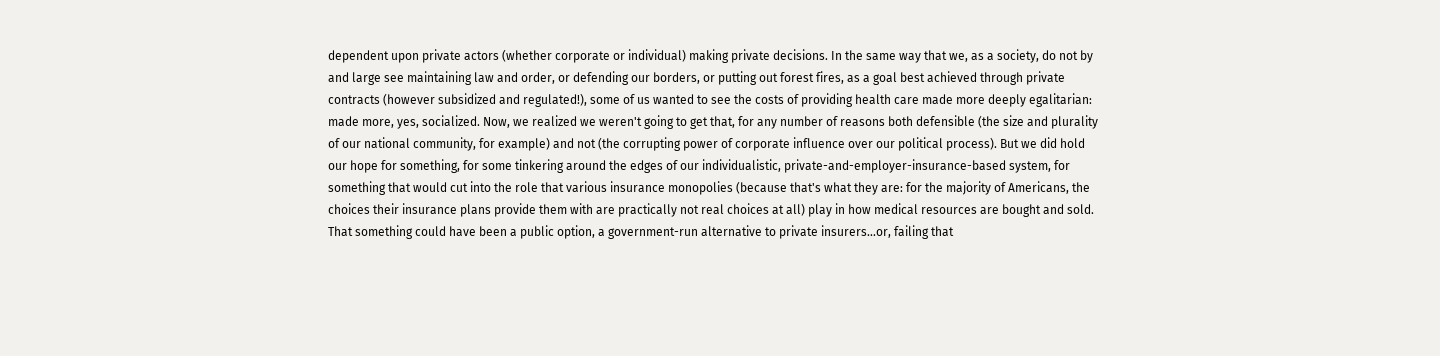dependent upon private actors (whether corporate or individual) making private decisions. In the same way that we, as a society, do not by and large see maintaining law and order, or defending our borders, or putting out forest fires, as a goal best achieved through private contracts (however subsidized and regulated!), some of us wanted to see the costs of providing health care made more deeply egalitarian: made more, yes, socialized. Now, we realized we weren't going to get that, for any number of reasons both defensible (the size and plurality of our national community, for example) and not (the corrupting power of corporate influence over our political process). But we did hold our hope for something, for some tinkering around the edges of our individualistic, private-and-employer-insurance-based system, for something that would cut into the role that various insurance monopolies (because that's what they are: for the majority of Americans, the choices their insurance plans provide them with are practically not real choices at all) play in how medical resources are bought and sold. That something could have been a public option, a government-run alternative to private insurers...or, failing that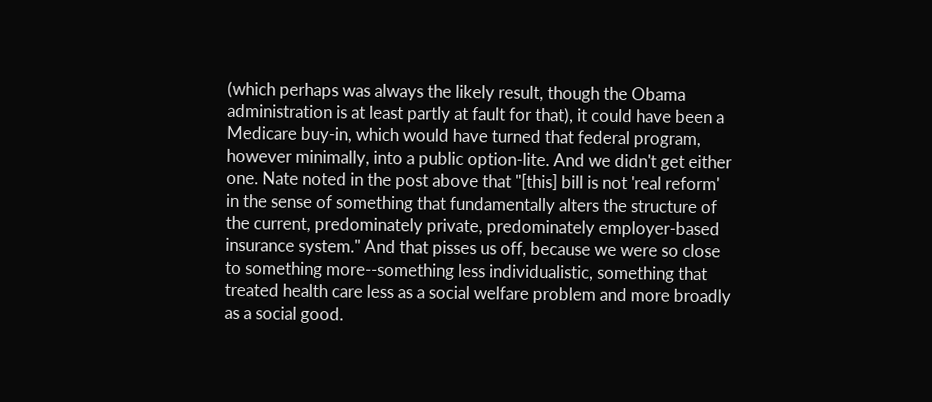(which perhaps was always the likely result, though the Obama administration is at least partly at fault for that), it could have been a Medicare buy-in, which would have turned that federal program, however minimally, into a public option-lite. And we didn't get either one. Nate noted in the post above that "[this] bill is not 'real reform' in the sense of something that fundamentally alters the structure of the current, predominately private, predominately employer-based insurance system." And that pisses us off, because we were so close to something more--something less individualistic, something that treated health care less as a social welfare problem and more broadly as a social good.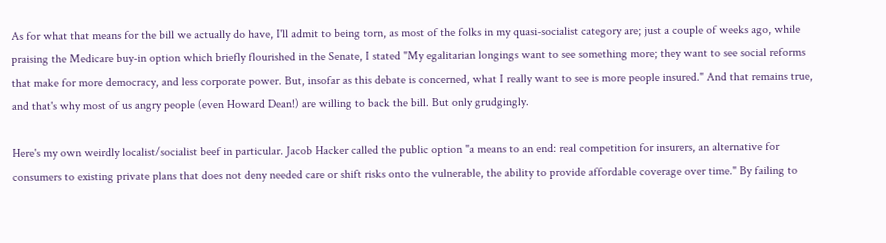As for what that means for the bill we actually do have, I'll admit to being torn, as most of the folks in my quasi-socialist category are; just a couple of weeks ago, while praising the Medicare buy-in option which briefly flourished in the Senate, I stated "My egalitarian longings want to see something more; they want to see social reforms that make for more democracy, and less corporate power. But, insofar as this debate is concerned, what I really want to see is more people insured." And that remains true, and that's why most of us angry people (even Howard Dean!) are willing to back the bill. But only grudgingly.

Here's my own weirdly localist/socialist beef in particular. Jacob Hacker called the public option "a means to an end: real competition for insurers, an alternative for consumers to existing private plans that does not deny needed care or shift risks onto the vulnerable, the ability to provide affordable coverage over time." By failing to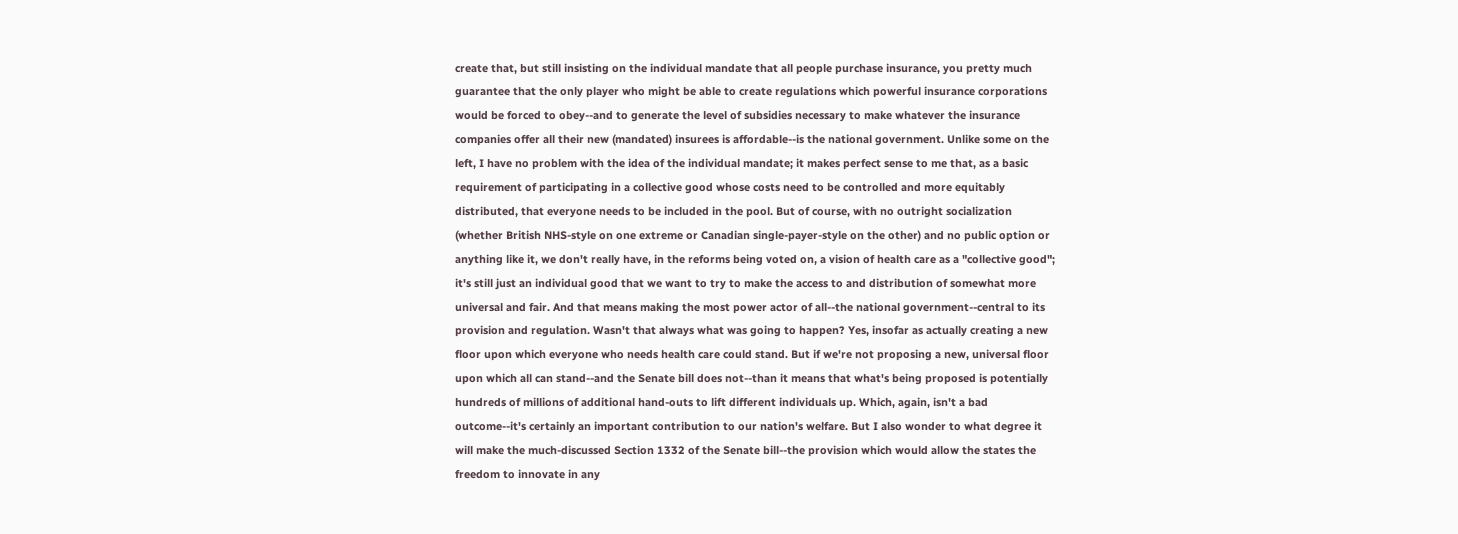create that, but still insisting on the individual mandate that all people purchase insurance, you pretty much guarantee that the only player who might be able to create regulations which powerful insurance corporations would be forced to obey--and to generate the level of subsidies necessary to make whatever the insurance companies offer all their new (mandated) insurees is affordable--is the national government. Unlike some on the left, I have no problem with the idea of the individual mandate; it makes perfect sense to me that, as a basic requirement of participating in a collective good whose costs need to be controlled and more equitably distributed, that everyone needs to be included in the pool. But of course, with no outright socialization (whether British NHS-style on one extreme or Canadian single-payer-style on the other) and no public option or anything like it, we don't really have, in the reforms being voted on, a vision of health care as a "collective good"; it's still just an individual good that we want to try to make the access to and distribution of somewhat more universal and fair. And that means making the most power actor of all--the national government--central to its provision and regulation. Wasn't that always what was going to happen? Yes, insofar as actually creating a new floor upon which everyone who needs health care could stand. But if we're not proposing a new, universal floor upon which all can stand--and the Senate bill does not--than it means that what's being proposed is potentially hundreds of millions of additional hand-outs to lift different individuals up. Which, again, isn't a bad outcome--it's certainly an important contribution to our nation's welfare. But I also wonder to what degree it will make the much-discussed Section 1332 of the Senate bill--the provision which would allow the states the freedom to innovate in any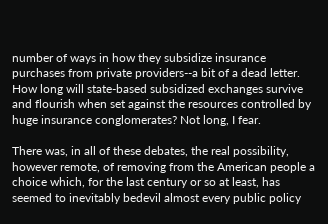number of ways in how they subsidize insurance purchases from private providers--a bit of a dead letter. How long will state-based subsidized exchanges survive and flourish when set against the resources controlled by huge insurance conglomerates? Not long, I fear.

There was, in all of these debates, the real possibility, however remote, of removing from the American people a choice which, for the last century or so at least, has seemed to inevitably bedevil almost every public policy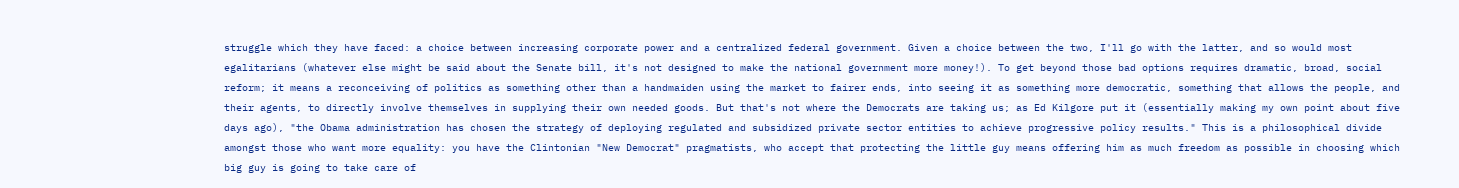struggle which they have faced: a choice between increasing corporate power and a centralized federal government. Given a choice between the two, I'll go with the latter, and so would most egalitarians (whatever else might be said about the Senate bill, it's not designed to make the national government more money!). To get beyond those bad options requires dramatic, broad, social reform; it means a reconceiving of politics as something other than a handmaiden using the market to fairer ends, into seeing it as something more democratic, something that allows the people, and their agents, to directly involve themselves in supplying their own needed goods. But that's not where the Democrats are taking us; as Ed Kilgore put it (essentially making my own point about five days ago), "the Obama administration has chosen the strategy of deploying regulated and subsidized private sector entities to achieve progressive policy results." This is a philosophical divide amongst those who want more equality: you have the Clintonian "New Democrat" pragmatists, who accept that protecting the little guy means offering him as much freedom as possible in choosing which big guy is going to take care of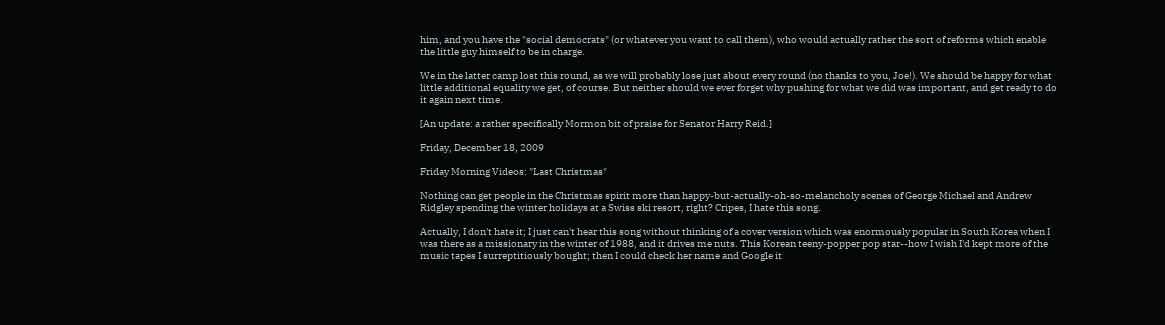him, and you have the "social democrats" (or whatever you want to call them), who would actually rather the sort of reforms which enable the little guy himself to be in charge.

We in the latter camp lost this round, as we will probably lose just about every round (no thanks to you, Joe!). We should be happy for what little additional equality we get, of course. But neither should we ever forget why pushing for what we did was important, and get ready to do it again next time.

[An update: a rather specifically Mormon bit of praise for Senator Harry Reid.]

Friday, December 18, 2009

Friday Morning Videos: "Last Christmas"

Nothing can get people in the Christmas spirit more than happy-but-actually-oh-so-melancholy scenes of George Michael and Andrew Ridgley spending the winter holidays at a Swiss ski resort, right? Cripes, I hate this song.

Actually, I don't hate it; I just can't hear this song without thinking of a cover version which was enormously popular in South Korea when I was there as a missionary in the winter of 1988, and it drives me nuts. This Korean teeny-popper pop star--how I wish I'd kept more of the music tapes I surreptitiously bought; then I could check her name and Google it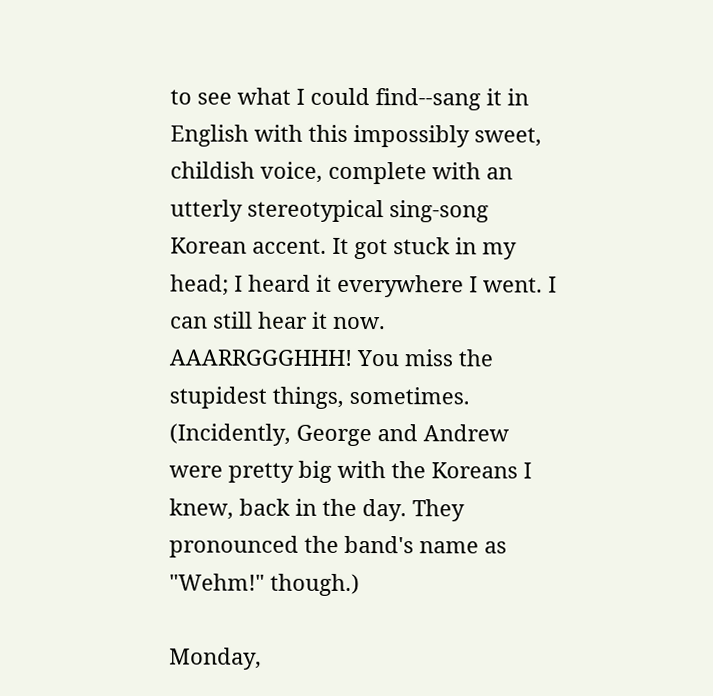to see what I could find--sang it in English with this impossibly sweet, childish voice, complete with an utterly stereotypical sing-song Korean accent. It got stuck in my head; I heard it everywhere I went. I can still hear it now. AAARRGGGHHH! You miss the stupidest things, sometimes. (Incidently, George and Andrew were pretty big with the Koreans I knew, back in the day. They pronounced the band's name as "Wehm!" though.)

Monday,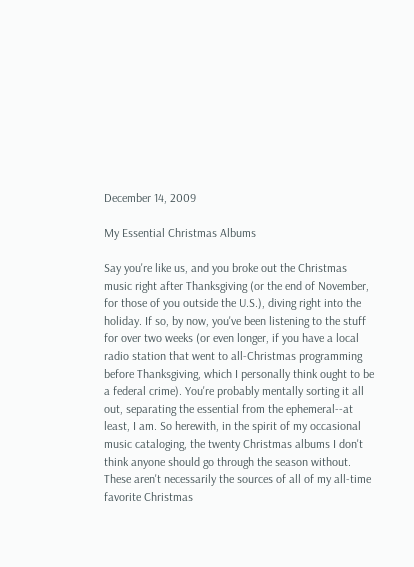December 14, 2009

My Essential Christmas Albums

Say you're like us, and you broke out the Christmas music right after Thanksgiving (or the end of November, for those of you outside the U.S.), diving right into the holiday. If so, by now, you've been listening to the stuff for over two weeks (or even longer, if you have a local radio station that went to all-Christmas programming before Thanksgiving, which I personally think ought to be a federal crime). You're probably mentally sorting it all out, separating the essential from the ephemeral--at least, I am. So herewith, in the spirit of my occasional music cataloging, the twenty Christmas albums I don't think anyone should go through the season without. These aren't necessarily the sources of all of my all-time favorite Christmas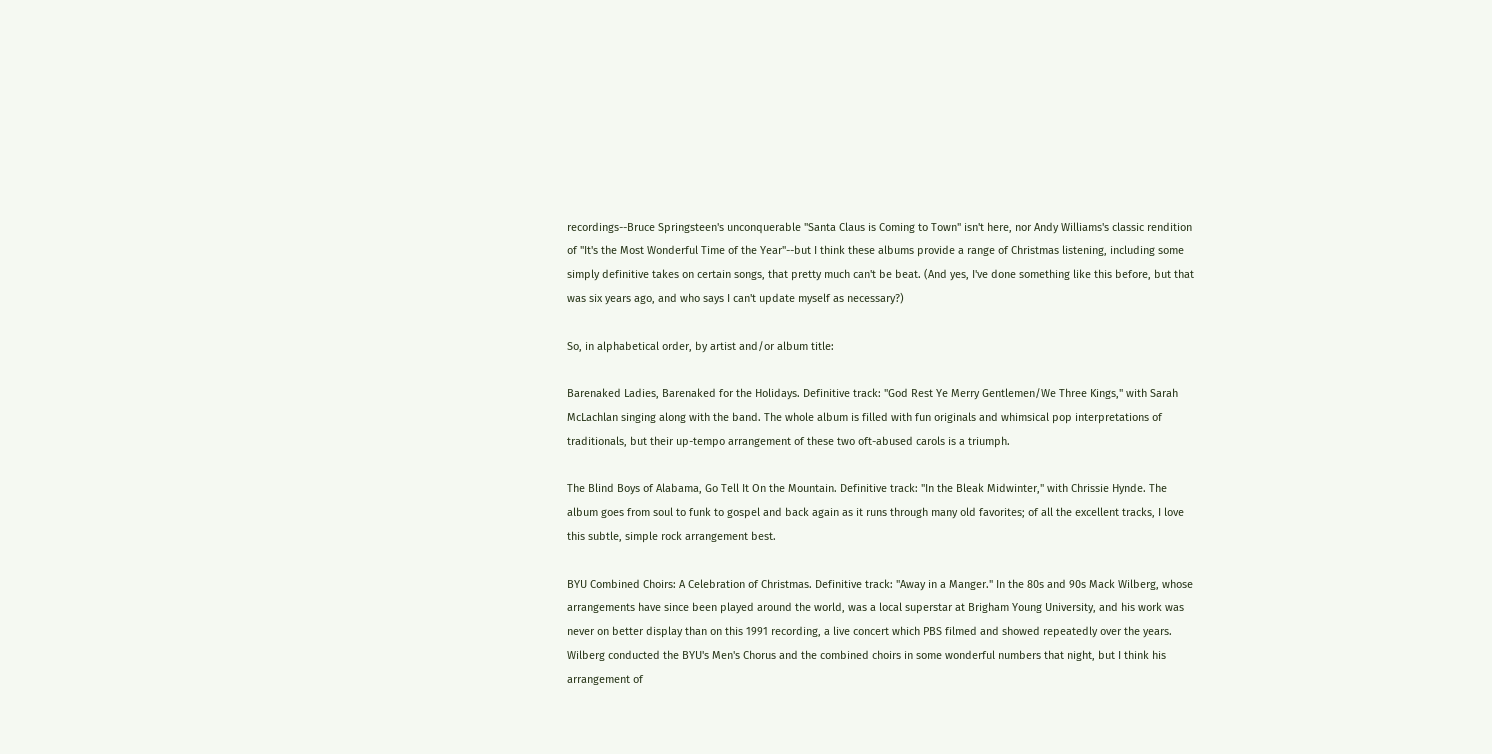recordings--Bruce Springsteen's unconquerable "Santa Claus is Coming to Town" isn't here, nor Andy Williams's classic rendition of "It's the Most Wonderful Time of the Year"--but I think these albums provide a range of Christmas listening, including some simply definitive takes on certain songs, that pretty much can't be beat. (And yes, I've done something like this before, but that was six years ago, and who says I can't update myself as necessary?)

So, in alphabetical order, by artist and/or album title:

Barenaked Ladies, Barenaked for the Holidays. Definitive track: "God Rest Ye Merry Gentlemen/We Three Kings," with Sarah McLachlan singing along with the band. The whole album is filled with fun originals and whimsical pop interpretations of traditionals, but their up-tempo arrangement of these two oft-abused carols is a triumph.

The Blind Boys of Alabama, Go Tell It On the Mountain. Definitive track: "In the Bleak Midwinter," with Chrissie Hynde. The album goes from soul to funk to gospel and back again as it runs through many old favorites; of all the excellent tracks, I love this subtle, simple rock arrangement best.

BYU Combined Choirs: A Celebration of Christmas. Definitive track: "Away in a Manger." In the 80s and 90s Mack Wilberg, whose arrangements have since been played around the world, was a local superstar at Brigham Young University, and his work was never on better display than on this 1991 recording, a live concert which PBS filmed and showed repeatedly over the years. Wilberg conducted the BYU's Men's Chorus and the combined choirs in some wonderful numbers that night, but I think his arrangement of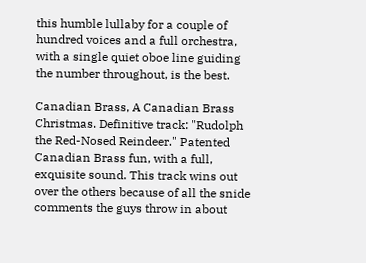this humble lullaby for a couple of hundred voices and a full orchestra, with a single quiet oboe line guiding the number throughout, is the best.

Canadian Brass, A Canadian Brass Christmas. Definitive track: "Rudolph the Red-Nosed Reindeer." Patented Canadian Brass fun, with a full, exquisite sound. This track wins out over the others because of all the snide comments the guys throw in about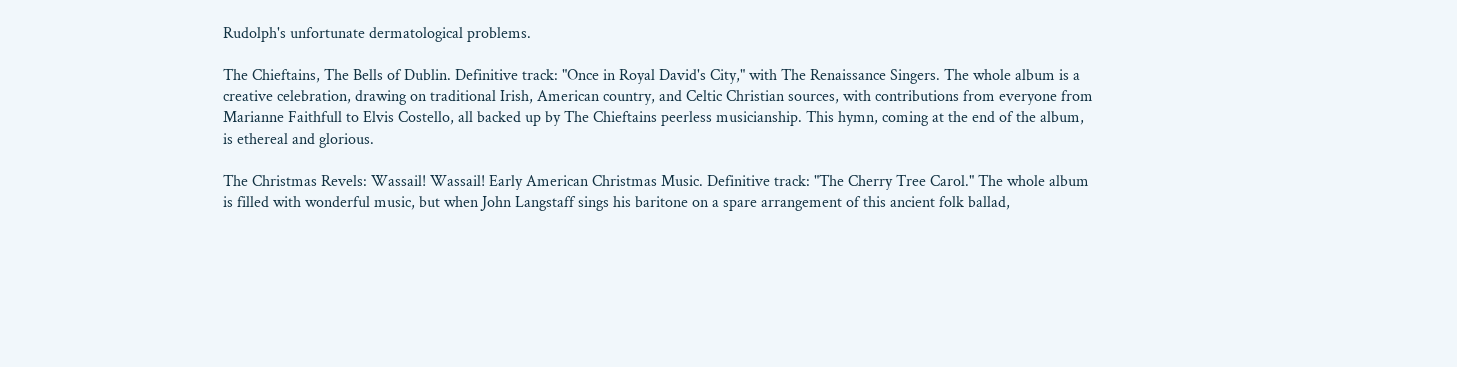Rudolph's unfortunate dermatological problems.

The Chieftains, The Bells of Dublin. Definitive track: "Once in Royal David's City," with The Renaissance Singers. The whole album is a creative celebration, drawing on traditional Irish, American country, and Celtic Christian sources, with contributions from everyone from Marianne Faithfull to Elvis Costello, all backed up by The Chieftains peerless musicianship. This hymn, coming at the end of the album, is ethereal and glorious.

The Christmas Revels: Wassail! Wassail! Early American Christmas Music. Definitive track: "The Cherry Tree Carol." The whole album is filled with wonderful music, but when John Langstaff sings his baritone on a spare arrangement of this ancient folk ballad,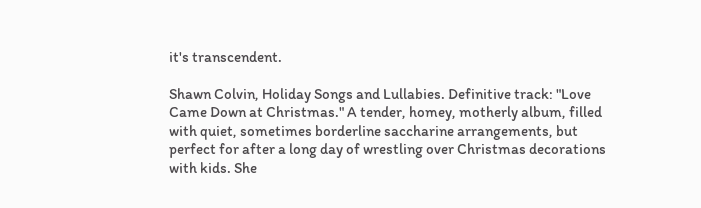it's transcendent.

Shawn Colvin, Holiday Songs and Lullabies. Definitive track: "Love Came Down at Christmas." A tender, homey, motherly album, filled with quiet, sometimes borderline saccharine arrangements, but perfect for after a long day of wrestling over Christmas decorations with kids. She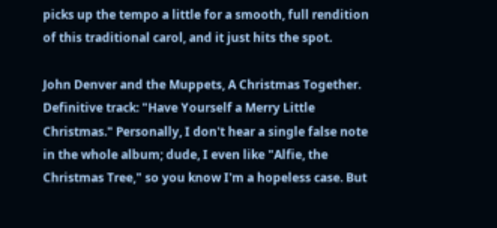picks up the tempo a little for a smooth, full rendition of this traditional carol, and it just hits the spot.

John Denver and the Muppets, A Christmas Together. Definitive track: "Have Yourself a Merry Little Christmas." Personally, I don't hear a single false note in the whole album; dude, I even like "Alfie, the Christmas Tree," so you know I'm a hopeless case. But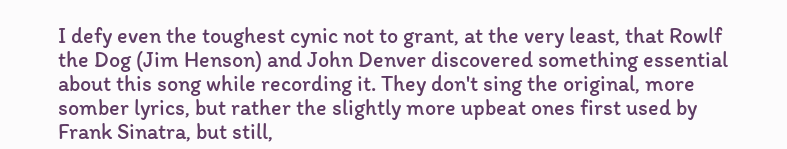I defy even the toughest cynic not to grant, at the very least, that Rowlf the Dog (Jim Henson) and John Denver discovered something essential about this song while recording it. They don't sing the original, more somber lyrics, but rather the slightly more upbeat ones first used by Frank Sinatra, but still,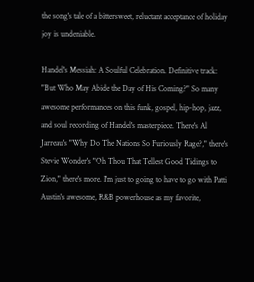the song's tale of a bittersweet, reluctant acceptance of holiday joy is undeniable.

Handel's Messiah: A Soulful Celebration. Definitive track: "But Who May Abide the Day of His Coming?" So many awesome performances on this funk, gospel, hip-hop, jazz, and soul recording of Handel's masterpiece. There's Al Jarreau's "Why Do The Nations So Furiously Rage?," there's Stevie Wonder's "Oh Thou That Tellest Good Tidings to Zion," there's more. I'm just to going to have to go with Patti Austin's awesome, R&B powerhouse as my favorite,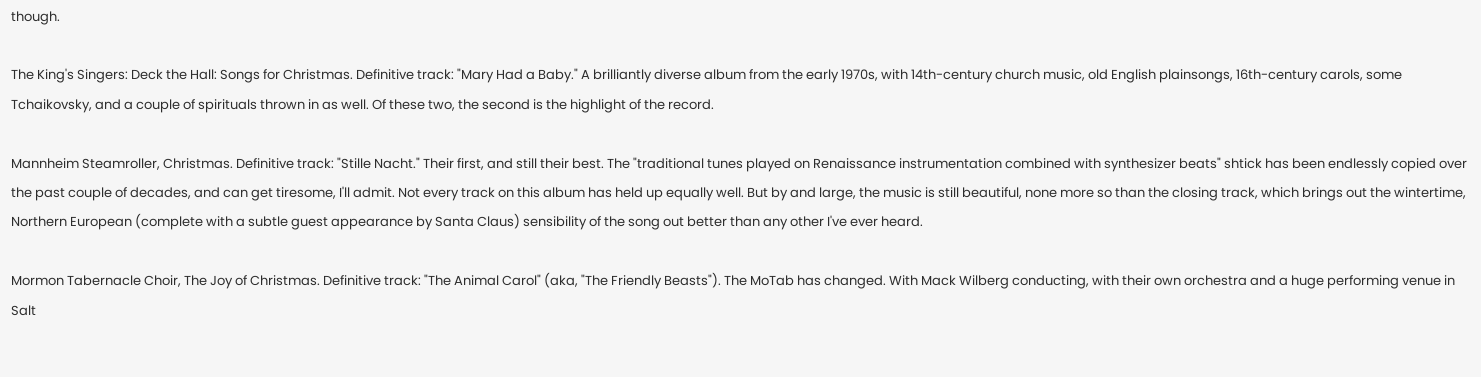though.

The King's Singers: Deck the Hall: Songs for Christmas. Definitive track: "Mary Had a Baby." A brilliantly diverse album from the early 1970s, with 14th-century church music, old English plainsongs, 16th-century carols, some Tchaikovsky, and a couple of spirituals thrown in as well. Of these two, the second is the highlight of the record.

Mannheim Steamroller, Christmas. Definitive track: "Stille Nacht." Their first, and still their best. The "traditional tunes played on Renaissance instrumentation combined with synthesizer beats" shtick has been endlessly copied over the past couple of decades, and can get tiresome, I'll admit. Not every track on this album has held up equally well. But by and large, the music is still beautiful, none more so than the closing track, which brings out the wintertime, Northern European (complete with a subtle guest appearance by Santa Claus) sensibility of the song out better than any other I've ever heard.

Mormon Tabernacle Choir, The Joy of Christmas. Definitive track: "The Animal Carol" (aka, "The Friendly Beasts"). The MoTab has changed. With Mack Wilberg conducting, with their own orchestra and a huge performing venue in Salt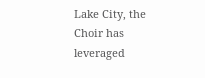Lake City, the Choir has leveraged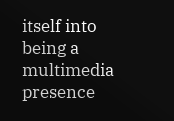itself into being a multimedia presence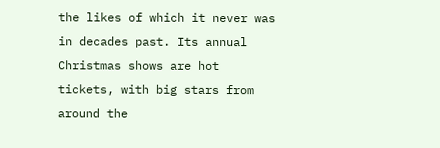the likes of which it never was in decades past. Its annual Christmas shows are hot tickets, with big stars from around the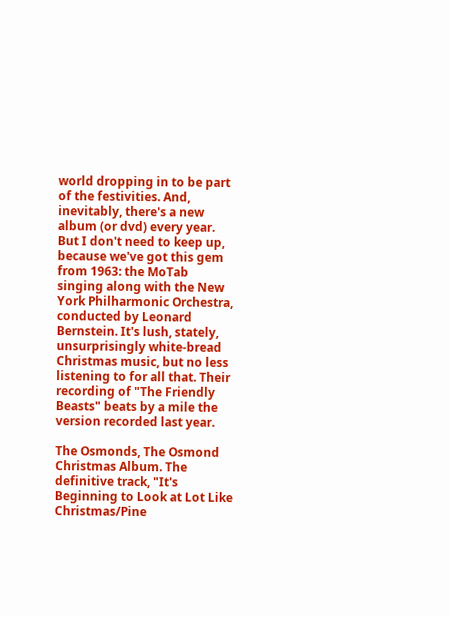world dropping in to be part of the festivities. And, inevitably, there's a new album (or dvd) every year. But I don't need to keep up, because we've got this gem from 1963: the MoTab singing along with the New York Philharmonic Orchestra, conducted by Leonard Bernstein. It's lush, stately, unsurprisingly white-bread Christmas music, but no less listening to for all that. Their recording of "The Friendly Beasts" beats by a mile the version recorded last year.

The Osmonds, The Osmond Christmas Album. The definitive track, "It's Beginning to Look at Lot Like Christmas/Pine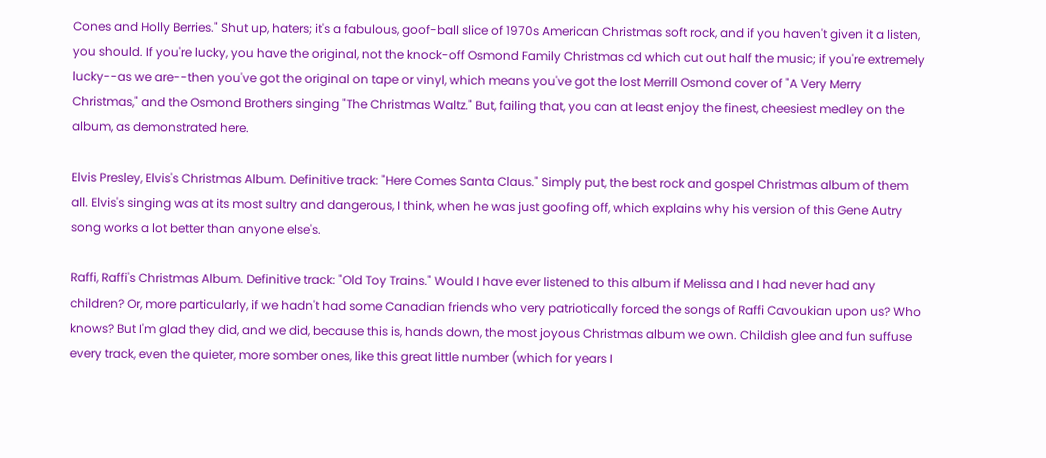Cones and Holly Berries." Shut up, haters; it's a fabulous, goof-ball slice of 1970s American Christmas soft rock, and if you haven't given it a listen, you should. If you're lucky, you have the original, not the knock-off Osmond Family Christmas cd which cut out half the music; if you're extremely lucky--as we are--then you've got the original on tape or vinyl, which means you've got the lost Merrill Osmond cover of "A Very Merry Christmas," and the Osmond Brothers singing "The Christmas Waltz." But, failing that, you can at least enjoy the finest, cheesiest medley on the album, as demonstrated here.

Elvis Presley, Elvis's Christmas Album. Definitive track: "Here Comes Santa Claus." Simply put, the best rock and gospel Christmas album of them all. Elvis's singing was at its most sultry and dangerous, I think, when he was just goofing off, which explains why his version of this Gene Autry song works a lot better than anyone else's.

Raffi, Raffi's Christmas Album. Definitive track: "Old Toy Trains." Would I have ever listened to this album if Melissa and I had never had any children? Or, more particularly, if we hadn't had some Canadian friends who very patriotically forced the songs of Raffi Cavoukian upon us? Who knows? But I'm glad they did, and we did, because this is, hands down, the most joyous Christmas album we own. Childish glee and fun suffuse every track, even the quieter, more somber ones, like this great little number (which for years I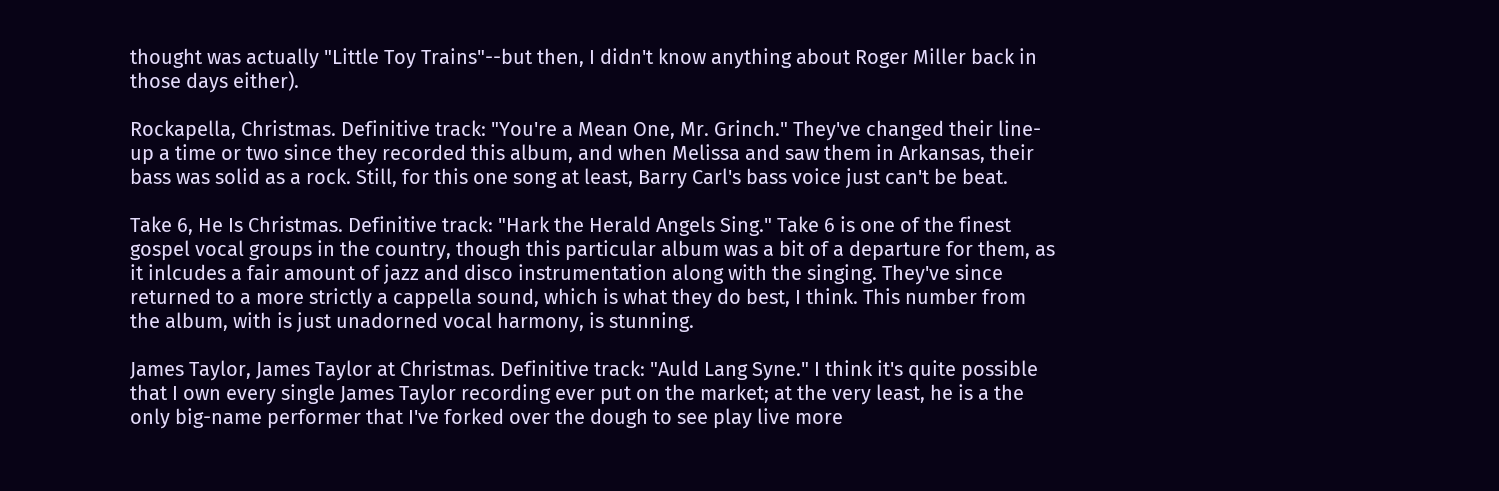thought was actually "Little Toy Trains"--but then, I didn't know anything about Roger Miller back in those days either).

Rockapella, Christmas. Definitive track: "You're a Mean One, Mr. Grinch." They've changed their line-up a time or two since they recorded this album, and when Melissa and saw them in Arkansas, their bass was solid as a rock. Still, for this one song at least, Barry Carl's bass voice just can't be beat.

Take 6, He Is Christmas. Definitive track: "Hark the Herald Angels Sing." Take 6 is one of the finest gospel vocal groups in the country, though this particular album was a bit of a departure for them, as it inlcudes a fair amount of jazz and disco instrumentation along with the singing. They've since returned to a more strictly a cappella sound, which is what they do best, I think. This number from the album, with is just unadorned vocal harmony, is stunning.

James Taylor, James Taylor at Christmas. Definitive track: "Auld Lang Syne." I think it's quite possible that I own every single James Taylor recording ever put on the market; at the very least, he is a the only big-name performer that I've forked over the dough to see play live more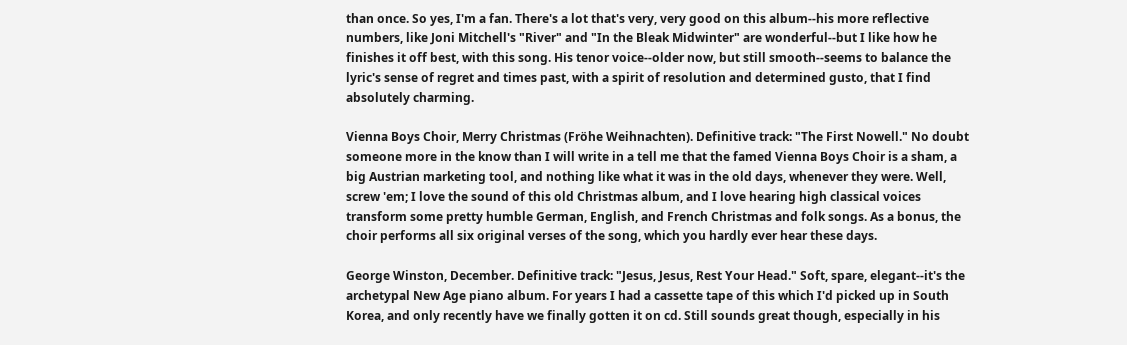than once. So yes, I'm a fan. There's a lot that's very, very good on this album--his more reflective numbers, like Joni Mitchell's "River" and "In the Bleak Midwinter" are wonderful--but I like how he finishes it off best, with this song. His tenor voice--older now, but still smooth--seems to balance the lyric's sense of regret and times past, with a spirit of resolution and determined gusto, that I find absolutely charming.

Vienna Boys Choir, Merry Christmas (Fröhe Weihnachten). Definitive track: "The First Nowell." No doubt someone more in the know than I will write in a tell me that the famed Vienna Boys Choir is a sham, a big Austrian marketing tool, and nothing like what it was in the old days, whenever they were. Well, screw 'em; I love the sound of this old Christmas album, and I love hearing high classical voices transform some pretty humble German, English, and French Christmas and folk songs. As a bonus, the choir performs all six original verses of the song, which you hardly ever hear these days.

George Winston, December. Definitive track: "Jesus, Jesus, Rest Your Head." Soft, spare, elegant--it's the archetypal New Age piano album. For years I had a cassette tape of this which I'd picked up in South Korea, and only recently have we finally gotten it on cd. Still sounds great though, especially in his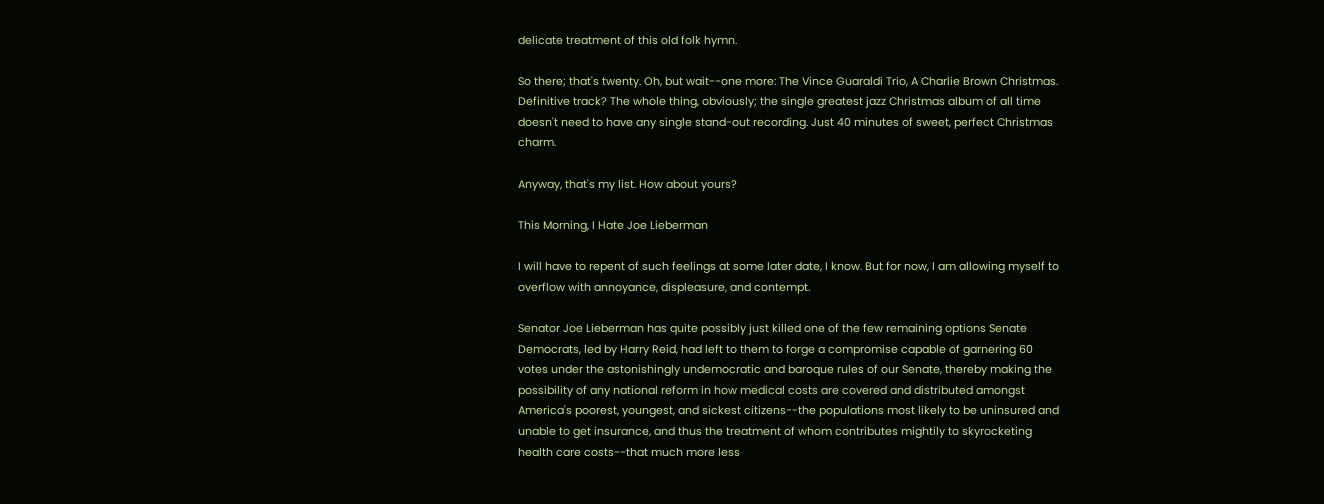delicate treatment of this old folk hymn.

So there; that's twenty. Oh, but wait--one more: The Vince Guaraldi Trio, A Charlie Brown Christmas. Definitive track? The whole thing, obviously; the single greatest jazz Christmas album of all time doesn't need to have any single stand-out recording. Just 40 minutes of sweet, perfect Christmas charm.

Anyway, that's my list. How about yours?

This Morning, I Hate Joe Lieberman

I will have to repent of such feelings at some later date, I know. But for now, I am allowing myself to overflow with annoyance, displeasure, and contempt.

Senator Joe Lieberman has quite possibly just killed one of the few remaining options Senate Democrats, led by Harry Reid, had left to them to forge a compromise capable of garnering 60 votes under the astonishingly undemocratic and baroque rules of our Senate, thereby making the possibility of any national reform in how medical costs are covered and distributed amongst America's poorest, youngest, and sickest citizens--the populations most likely to be uninsured and unable to get insurance, and thus the treatment of whom contributes mightily to skyrocketing health care costs--that much more less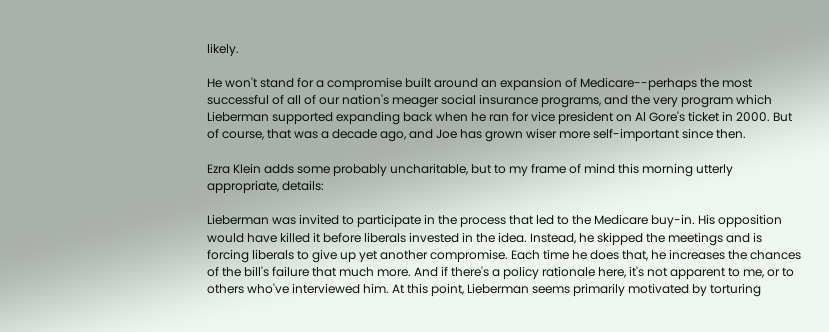likely.

He won't stand for a compromise built around an expansion of Medicare--perhaps the most successful of all of our nation's meager social insurance programs, and the very program which Lieberman supported expanding back when he ran for vice president on Al Gore's ticket in 2000. But of course, that was a decade ago, and Joe has grown wiser more self-important since then.

Ezra Klein adds some probably uncharitable, but to my frame of mind this morning utterly appropriate, details:

Lieberman was invited to participate in the process that led to the Medicare buy-in. His opposition would have killed it before liberals invested in the idea. Instead, he skipped the meetings and is forcing liberals to give up yet another compromise. Each time he does that, he increases the chances of the bill's failure that much more. And if there's a policy rationale here, it's not apparent to me, or to others who've interviewed him. At this point, Lieberman seems primarily motivated by torturing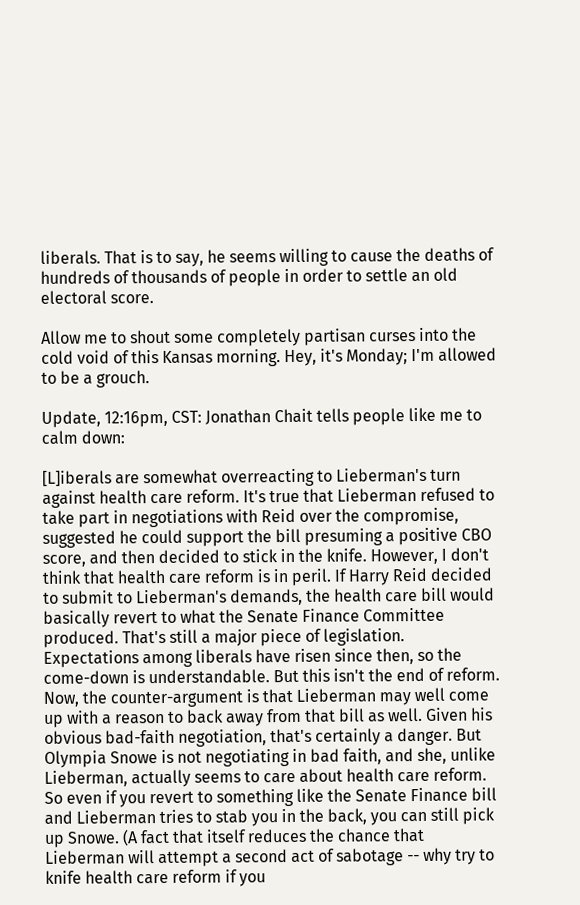liberals. That is to say, he seems willing to cause the deaths of hundreds of thousands of people in order to settle an old electoral score.

Allow me to shout some completely partisan curses into the cold void of this Kansas morning. Hey, it's Monday; I'm allowed to be a grouch.

Update, 12:16pm, CST: Jonathan Chait tells people like me to calm down:

[L]iberals are somewhat overreacting to Lieberman's turn against health care reform. It's true that Lieberman refused to take part in negotiations with Reid over the compromise, suggested he could support the bill presuming a positive CBO score, and then decided to stick in the knife. However, I don't think that health care reform is in peril. If Harry Reid decided to submit to Lieberman's demands, the health care bill would basically revert to what the Senate Finance Committee produced. That's still a major piece of legislation. Expectations among liberals have risen since then, so the come-down is understandable. But this isn't the end of reform. Now, the counter-argument is that Lieberman may well come up with a reason to back away from that bill as well. Given his obvious bad-faith negotiation, that's certainly a danger. But Olympia Snowe is not negotiating in bad faith, and she, unlike Lieberman, actually seems to care about health care reform. So even if you revert to something like the Senate Finance bill and Lieberman tries to stab you in the back, you can still pick up Snowe. (A fact that itself reduces the chance that Lieberman will attempt a second act of sabotage -- why try to knife health care reform if you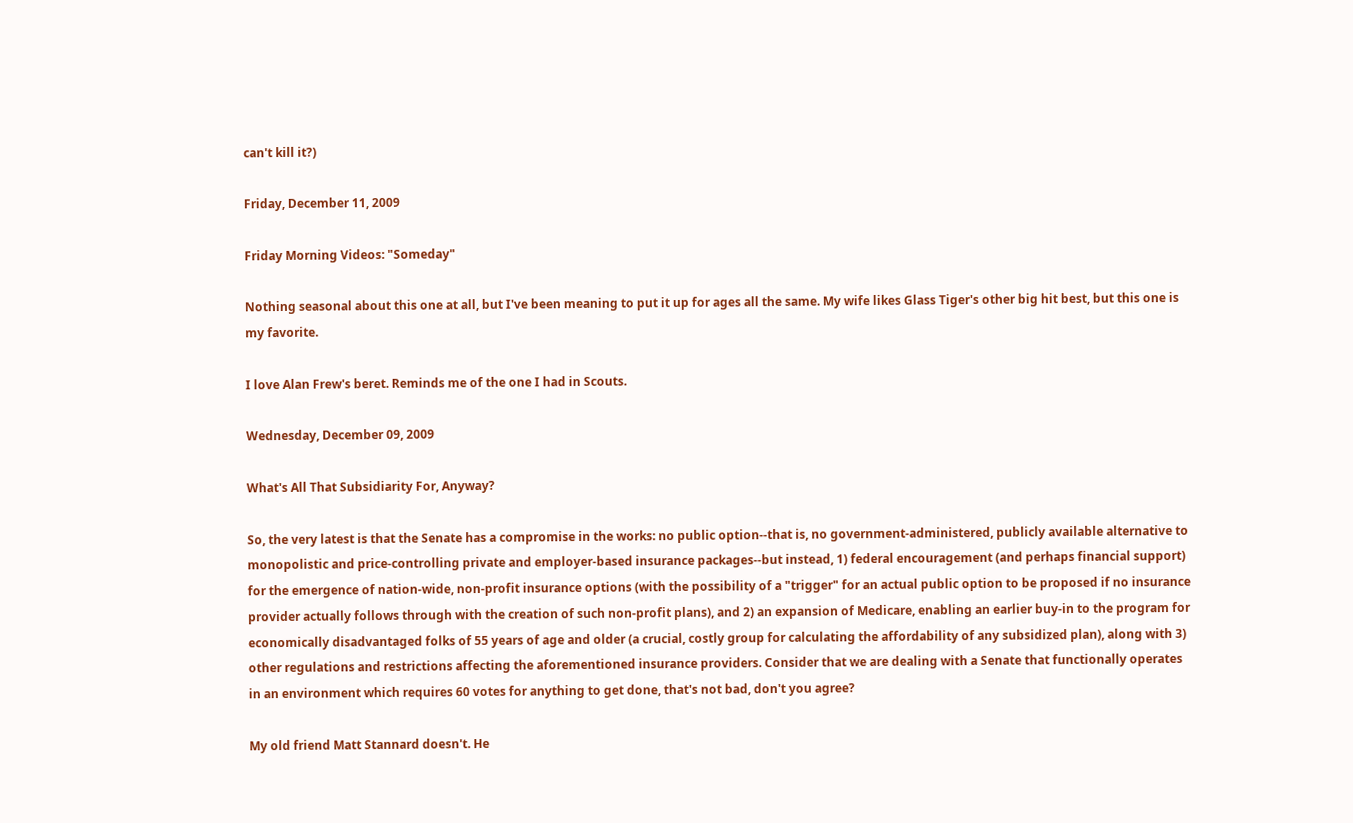can't kill it?)

Friday, December 11, 2009

Friday Morning Videos: "Someday"

Nothing seasonal about this one at all, but I've been meaning to put it up for ages all the same. My wife likes Glass Tiger's other big hit best, but this one is my favorite.

I love Alan Frew's beret. Reminds me of the one I had in Scouts.

Wednesday, December 09, 2009

What's All That Subsidiarity For, Anyway?

So, the very latest is that the Senate has a compromise in the works: no public option--that is, no government-administered, publicly available alternative to monopolistic and price-controlling private and employer-based insurance packages--but instead, 1) federal encouragement (and perhaps financial support) for the emergence of nation-wide, non-profit insurance options (with the possibility of a "trigger" for an actual public option to be proposed if no insurance provider actually follows through with the creation of such non-profit plans), and 2) an expansion of Medicare, enabling an earlier buy-in to the program for economically disadvantaged folks of 55 years of age and older (a crucial, costly group for calculating the affordability of any subsidized plan), along with 3) other regulations and restrictions affecting the aforementioned insurance providers. Consider that we are dealing with a Senate that functionally operates in an environment which requires 60 votes for anything to get done, that's not bad, don't you agree?

My old friend Matt Stannard doesn't. He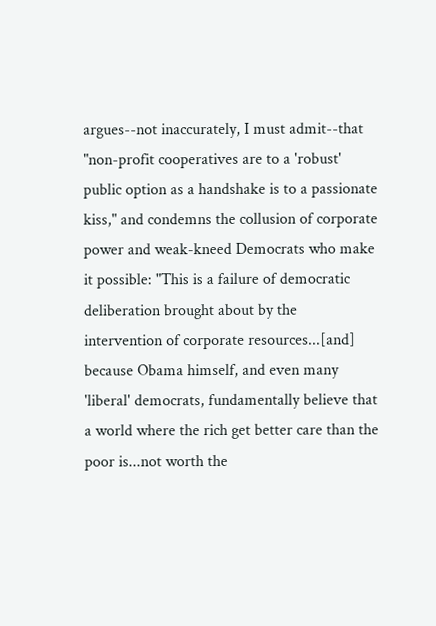argues--not inaccurately, I must admit--that "non-profit cooperatives are to a 'robust' public option as a handshake is to a passionate kiss," and condemns the collusion of corporate power and weak-kneed Democrats who make it possible: "This is a failure of democratic deliberation brought about by the intervention of corporate resources...[and] because Obama himself, and even many 'liberal' democrats, fundamentally believe that a world where the rich get better care than the poor is...not worth the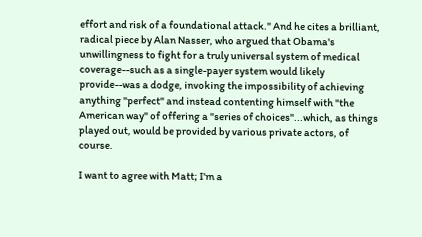effort and risk of a foundational attack." And he cites a brilliant, radical piece by Alan Nasser, who argued that Obama's unwillingness to fight for a truly universal system of medical coverage--such as a single-payer system would likely provide--was a dodge, invoking the impossibility of achieving anything "perfect" and instead contenting himself with "the American way" of offering a "series of choices"...which, as things played out, would be provided by various private actors, of course.

I want to agree with Matt; I'm a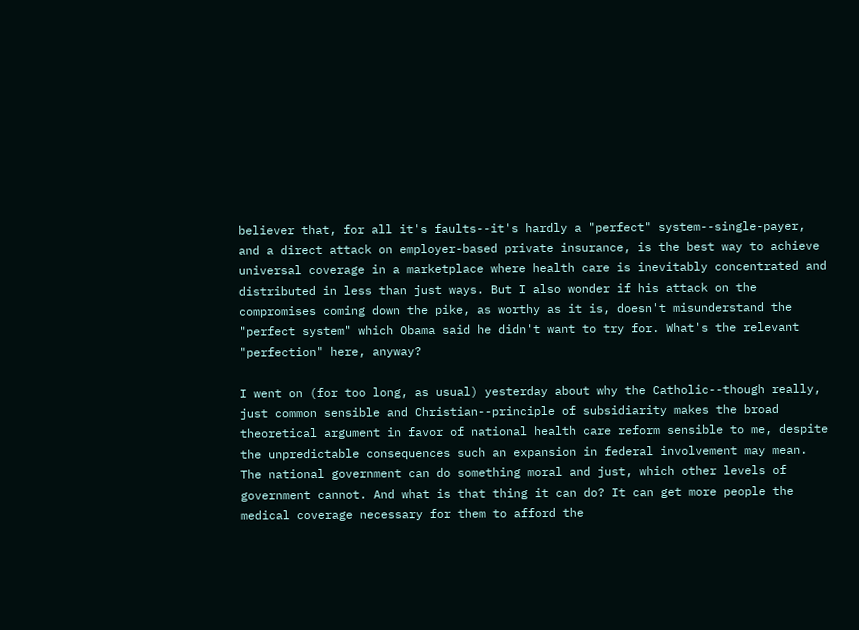believer that, for all it's faults--it's hardly a "perfect" system--single-payer, and a direct attack on employer-based private insurance, is the best way to achieve universal coverage in a marketplace where health care is inevitably concentrated and distributed in less than just ways. But I also wonder if his attack on the compromises coming down the pike, as worthy as it is, doesn't misunderstand the "perfect system" which Obama said he didn't want to try for. What's the relevant "perfection" here, anyway?

I went on (for too long, as usual) yesterday about why the Catholic--though really, just common sensible and Christian--principle of subsidiarity makes the broad theoretical argument in favor of national health care reform sensible to me, despite the unpredictable consequences such an expansion in federal involvement may mean. The national government can do something moral and just, which other levels of government cannot. And what is that thing it can do? It can get more people the medical coverage necessary for them to afford the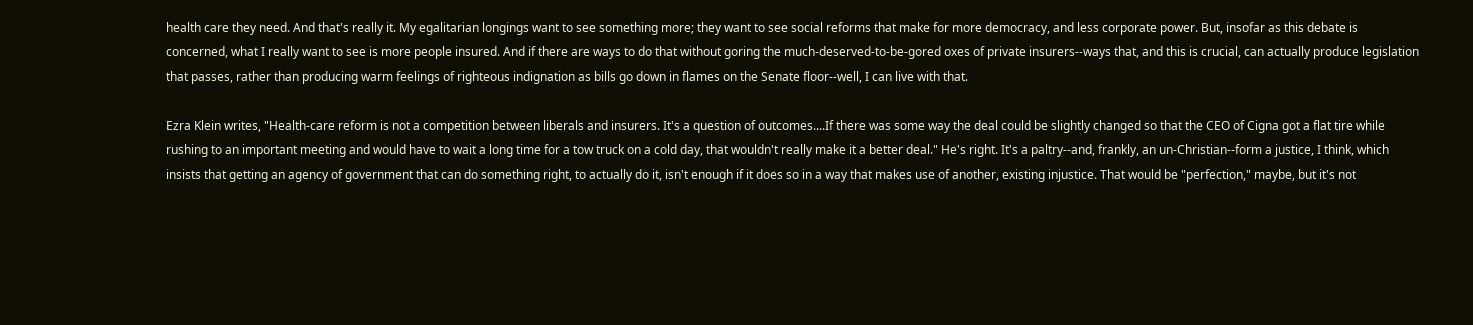health care they need. And that's really it. My egalitarian longings want to see something more; they want to see social reforms that make for more democracy, and less corporate power. But, insofar as this debate is concerned, what I really want to see is more people insured. And if there are ways to do that without goring the much-deserved-to-be-gored oxes of private insurers--ways that, and this is crucial, can actually produce legislation that passes, rather than producing warm feelings of righteous indignation as bills go down in flames on the Senate floor--well, I can live with that.

Ezra Klein writes, "Health-care reform is not a competition between liberals and insurers. It's a question of outcomes....If there was some way the deal could be slightly changed so that the CEO of Cigna got a flat tire while rushing to an important meeting and would have to wait a long time for a tow truck on a cold day, that wouldn't really make it a better deal." He's right. It's a paltry--and, frankly, an un-Christian--form a justice, I think, which insists that getting an agency of government that can do something right, to actually do it, isn't enough if it does so in a way that makes use of another, existing injustice. That would be "perfection," maybe, but it's not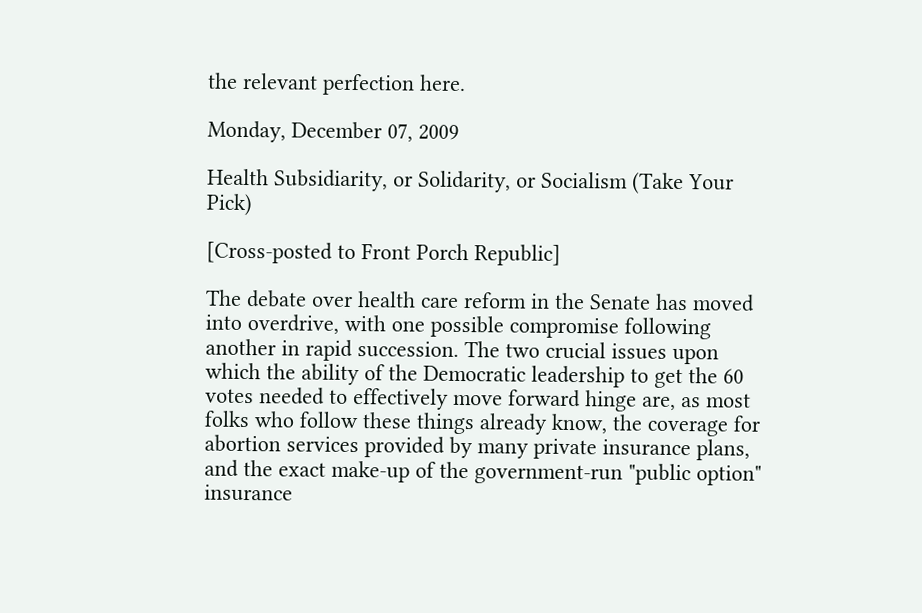the relevant perfection here.

Monday, December 07, 2009

Health Subsidiarity, or Solidarity, or Socialism (Take Your Pick)

[Cross-posted to Front Porch Republic]

The debate over health care reform in the Senate has moved into overdrive, with one possible compromise following another in rapid succession. The two crucial issues upon which the ability of the Democratic leadership to get the 60 votes needed to effectively move forward hinge are, as most folks who follow these things already know, the coverage for abortion services provided by many private insurance plans, and the exact make-up of the government-run "public option" insurance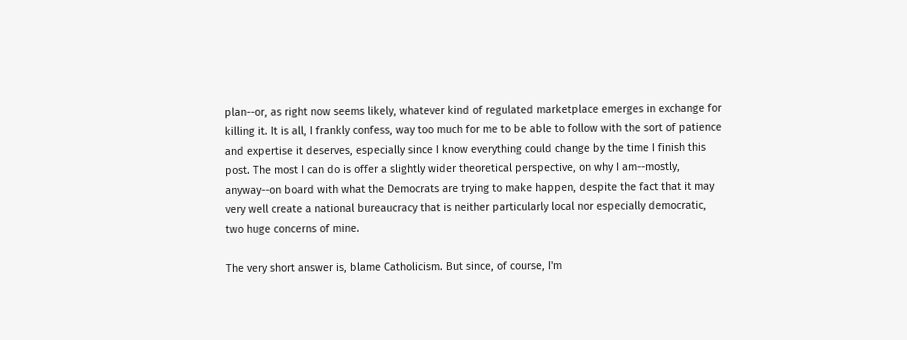plan--or, as right now seems likely, whatever kind of regulated marketplace emerges in exchange for killing it. It is all, I frankly confess, way too much for me to be able to follow with the sort of patience and expertise it deserves, especially since I know everything could change by the time I finish this post. The most I can do is offer a slightly wider theoretical perspective, on why I am--mostly, anyway--on board with what the Democrats are trying to make happen, despite the fact that it may very well create a national bureaucracy that is neither particularly local nor especially democratic, two huge concerns of mine.

The very short answer is, blame Catholicism. But since, of course, I'm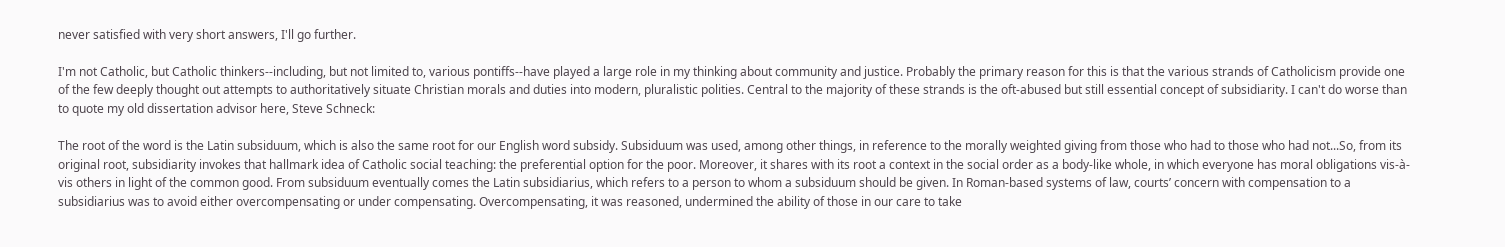never satisfied with very short answers, I'll go further.

I'm not Catholic, but Catholic thinkers--including, but not limited to, various pontiffs--have played a large role in my thinking about community and justice. Probably the primary reason for this is that the various strands of Catholicism provide one of the few deeply thought out attempts to authoritatively situate Christian morals and duties into modern, pluralistic polities. Central to the majority of these strands is the oft-abused but still essential concept of subsidiarity. I can't do worse than to quote my old dissertation advisor here, Steve Schneck:

The root of the word is the Latin subsiduum, which is also the same root for our English word subsidy. Subsiduum was used, among other things, in reference to the morally weighted giving from those who had to those who had not...So, from its original root, subsidiarity invokes that hallmark idea of Catholic social teaching: the preferential option for the poor. Moreover, it shares with its root a context in the social order as a body-like whole, in which everyone has moral obligations vis-à-vis others in light of the common good. From subsiduum eventually comes the Latin subsidiarius, which refers to a person to whom a subsiduum should be given. In Roman-based systems of law, courts’ concern with compensation to a subsidiarius was to avoid either overcompensating or under compensating. Overcompensating, it was reasoned, undermined the ability of those in our care to take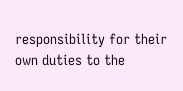responsibility for their own duties to the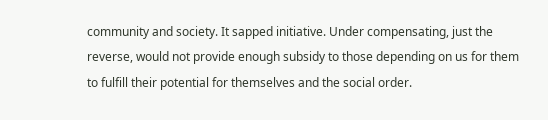community and society. It sapped initiative. Under compensating, just the reverse, would not provide enough subsidy to those depending on us for them to fulfill their potential for themselves and the social order.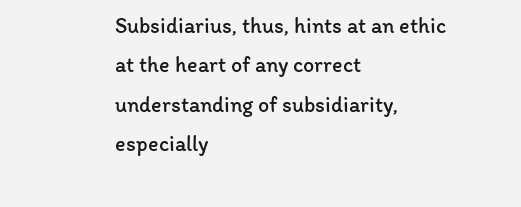Subsidiarius, thus, hints at an ethic at the heart of any correct understanding of subsidiarity, especially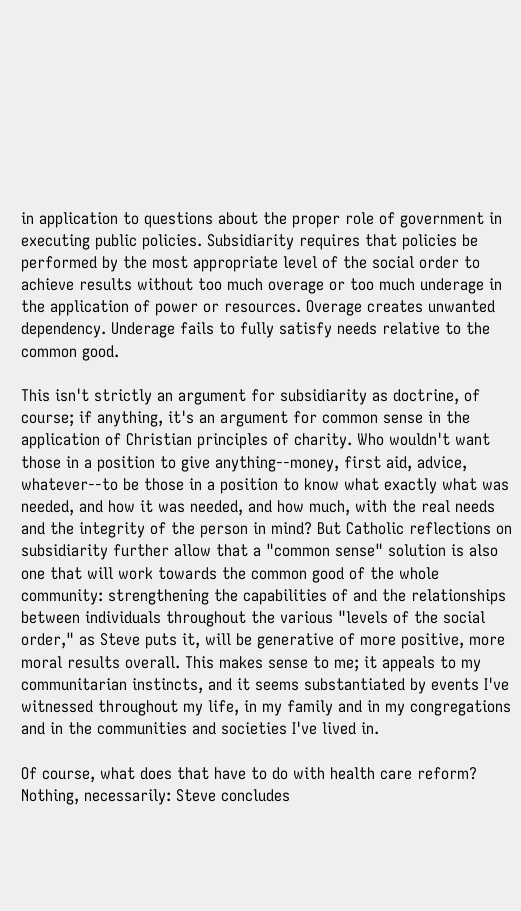in application to questions about the proper role of government in executing public policies. Subsidiarity requires that policies be performed by the most appropriate level of the social order to achieve results without too much overage or too much underage in the application of power or resources. Overage creates unwanted dependency. Underage fails to fully satisfy needs relative to the common good.

This isn't strictly an argument for subsidiarity as doctrine, of course; if anything, it's an argument for common sense in the application of Christian principles of charity. Who wouldn't want those in a position to give anything--money, first aid, advice, whatever--to be those in a position to know what exactly what was needed, and how it was needed, and how much, with the real needs and the integrity of the person in mind? But Catholic reflections on subsidiarity further allow that a "common sense" solution is also one that will work towards the common good of the whole community: strengthening the capabilities of and the relationships between individuals throughout the various "levels of the social order," as Steve puts it, will be generative of more positive, more moral results overall. This makes sense to me; it appeals to my communitarian instincts, and it seems substantiated by events I've witnessed throughout my life, in my family and in my congregations and in the communities and societies I've lived in.

Of course, what does that have to do with health care reform? Nothing, necessarily: Steve concludes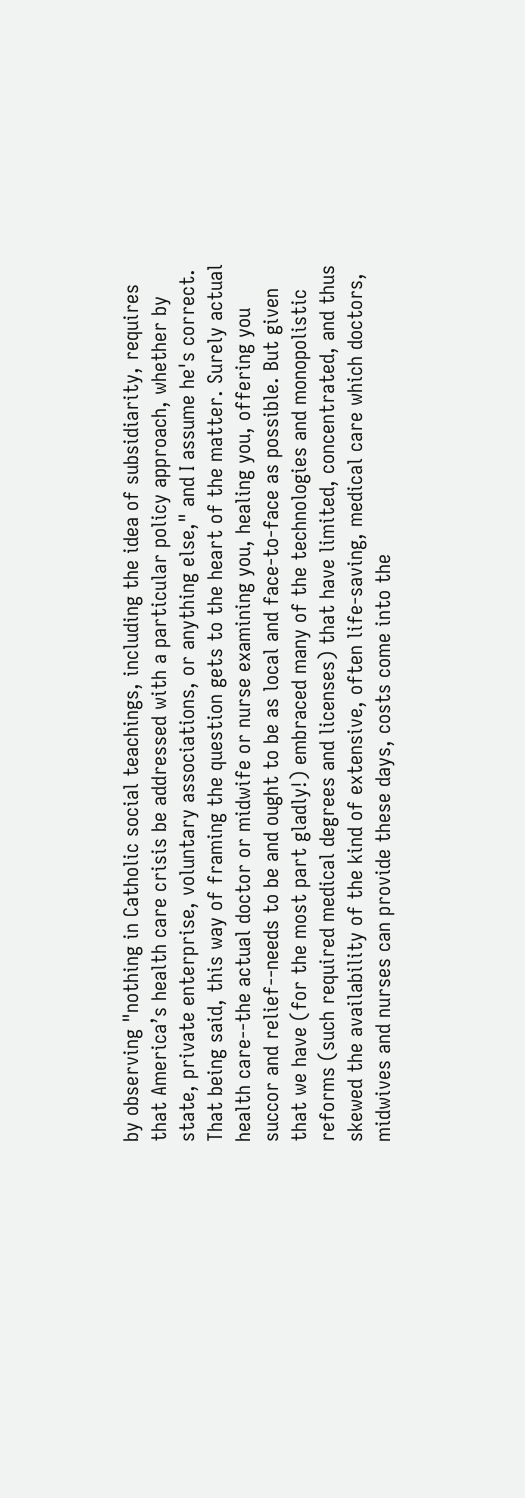by observing "nothing in Catholic social teachings, including the idea of subsidiarity, requires that America’s health care crisis be addressed with a particular policy approach, whether by state, private enterprise, voluntary associations, or anything else," and I assume he's correct. That being said, this way of framing the question gets to the heart of the matter. Surely actual health care--the actual doctor or midwife or nurse examining you, healing you, offering you succor and relief--needs to be and ought to be as local and face-to-face as possible. But given that we have (for the most part gladly!) embraced many of the technologies and monopolistic reforms (such required medical degrees and licenses) that have limited, concentrated, and thus skewed the availability of the kind of extensive, often life-saving, medical care which doctors, midwives and nurses can provide these days, costs come into the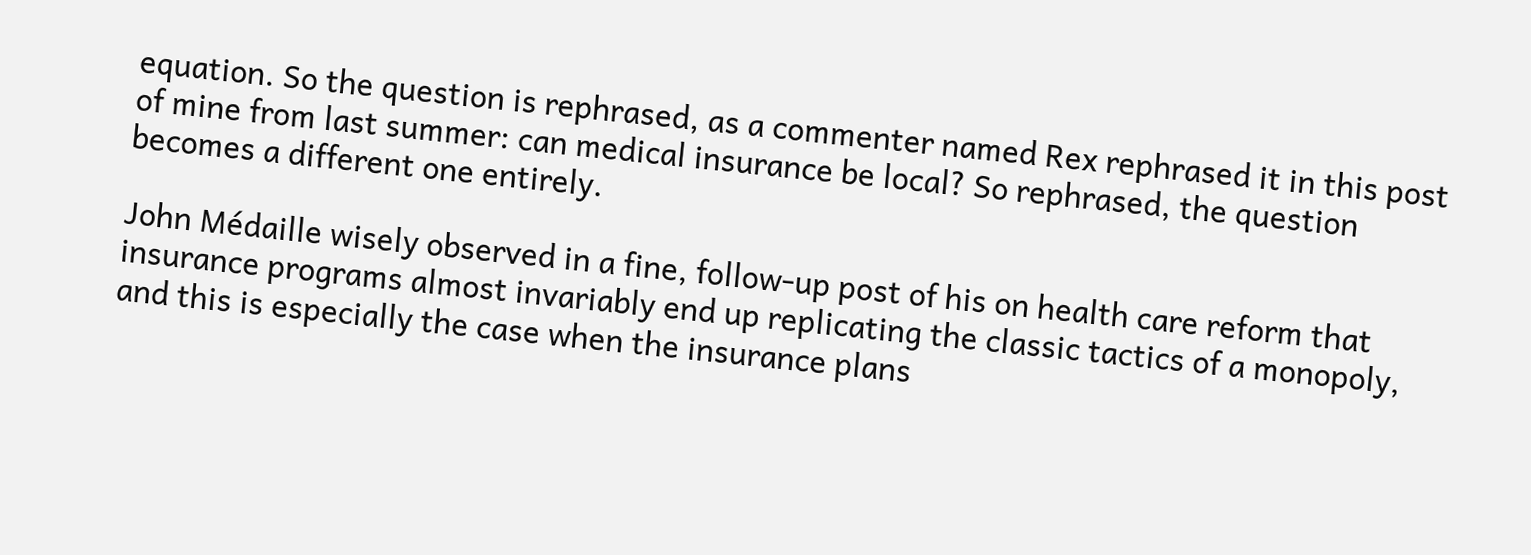equation. So the question is rephrased, as a commenter named Rex rephrased it in this post of mine from last summer: can medical insurance be local? So rephrased, the question becomes a different one entirely.

John Médaille wisely observed in a fine, follow-up post of his on health care reform that insurance programs almost invariably end up replicating the classic tactics of a monopoly, and this is especially the case when the insurance plans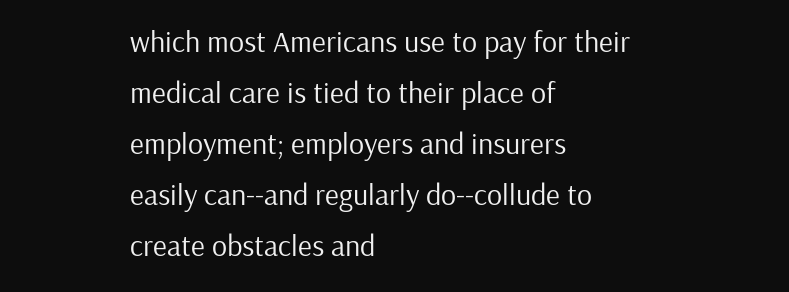which most Americans use to pay for their medical care is tied to their place of employment; employers and insurers easily can--and regularly do--collude to create obstacles and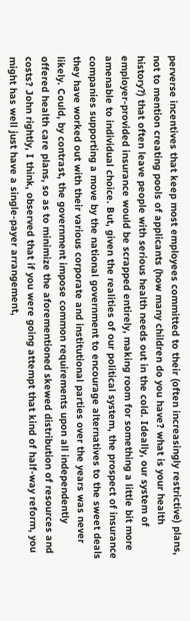perverse incentives that keep most employees committed to their (often increasingly restrictive) plans, not to mention creating pools of applicants (how many children do you have? what is your health history?) that often leave people with serious health needs out in the cold. Ideally, our system of employer-provided insurance would be scrapped entirely, making room for something a little bit more amenable to individual choice. But, given the realities of our political system, the prospect of insurance companies supporting a move by the national government to encourage alternatives to the sweet deals they have worked out with their various corporate and institutional parties over the years was never likely. Could, by contrast, the government impose common requirements upon all independently offered health care plans, so as to minimize the aforementioned skewed distribution of resources and costs? John rightly, I think, observed that if you were going attempt that kind of half-way reform, you might has well just have a single-payer arrangement,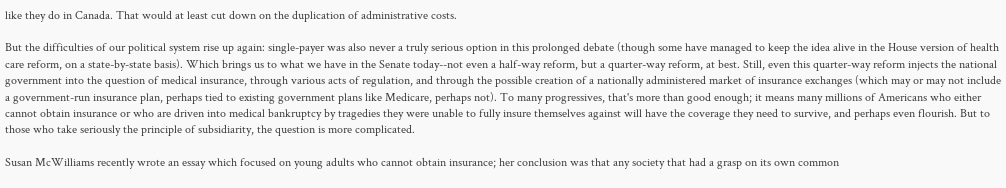like they do in Canada. That would at least cut down on the duplication of administrative costs.

But the difficulties of our political system rise up again: single-payer was also never a truly serious option in this prolonged debate (though some have managed to keep the idea alive in the House version of health care reform, on a state-by-state basis). Which brings us to what we have in the Senate today--not even a half-way reform, but a quarter-way reform, at best. Still, even this quarter-way reform injects the national government into the question of medical insurance, through various acts of regulation, and through the possible creation of a nationally administered market of insurance exchanges (which may or may not include a government-run insurance plan, perhaps tied to existing government plans like Medicare, perhaps not). To many progressives, that's more than good enough; it means many millions of Americans who either cannot obtain insurance or who are driven into medical bankruptcy by tragedies they were unable to fully insure themselves against will have the coverage they need to survive, and perhaps even flourish. But to those who take seriously the principle of subsidiarity, the question is more complicated.

Susan McWilliams recently wrote an essay which focused on young adults who cannot obtain insurance; her conclusion was that any society that had a grasp on its own common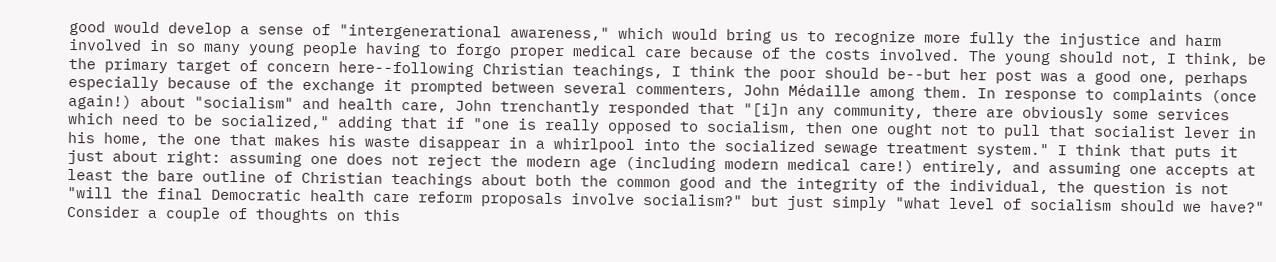good would develop a sense of "intergenerational awareness," which would bring us to recognize more fully the injustice and harm involved in so many young people having to forgo proper medical care because of the costs involved. The young should not, I think, be the primary target of concern here--following Christian teachings, I think the poor should be--but her post was a good one, perhaps especially because of the exchange it prompted between several commenters, John Médaille among them. In response to complaints (once again!) about "socialism" and health care, John trenchantly responded that "[i]n any community, there are obviously some services which need to be socialized," adding that if "one is really opposed to socialism, then one ought not to pull that socialist lever in his home, the one that makes his waste disappear in a whirlpool into the socialized sewage treatment system." I think that puts it just about right: assuming one does not reject the modern age (including modern medical care!) entirely, and assuming one accepts at least the bare outline of Christian teachings about both the common good and the integrity of the individual, the question is not "will the final Democratic health care reform proposals involve socialism?" but just simply "what level of socialism should we have?" Consider a couple of thoughts on this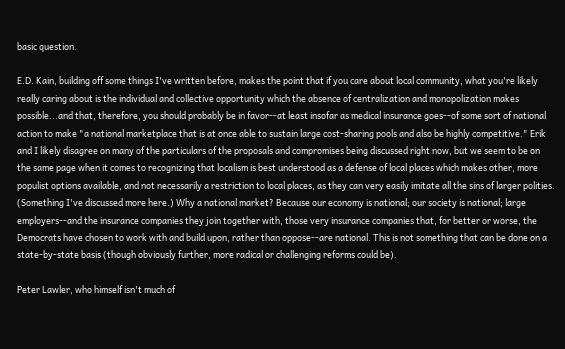basic question.

E.D. Kain, building off some things I've written before, makes the point that if you care about local community, what you're likely really caring about is the individual and collective opportunity which the absence of centralization and monopolization makes possible...and that, therefore, you should probably be in favor--at least insofar as medical insurance goes--of some sort of national action to make "a national marketplace that is at once able to sustain large cost-sharing pools and also be highly competitive." Erik and I likely disagree on many of the particulars of the proposals and compromises being discussed right now, but we seem to be on the same page when it comes to recognizing that localism is best understood as a defense of local places which makes other, more populist options available, and not necessarily a restriction to local places, as they can very easily imitate all the sins of larger polities. (Something I've discussed more here.) Why a national market? Because our economy is national; our society is national; large employers--and the insurance companies they join together with, those very insurance companies that, for better or worse, the Democrats have chosen to work with and build upon, rather than oppose--are national. This is not something that can be done on a state-by-state basis (though obviously further, more radical or challenging reforms could be).

Peter Lawler, who himself isn't much of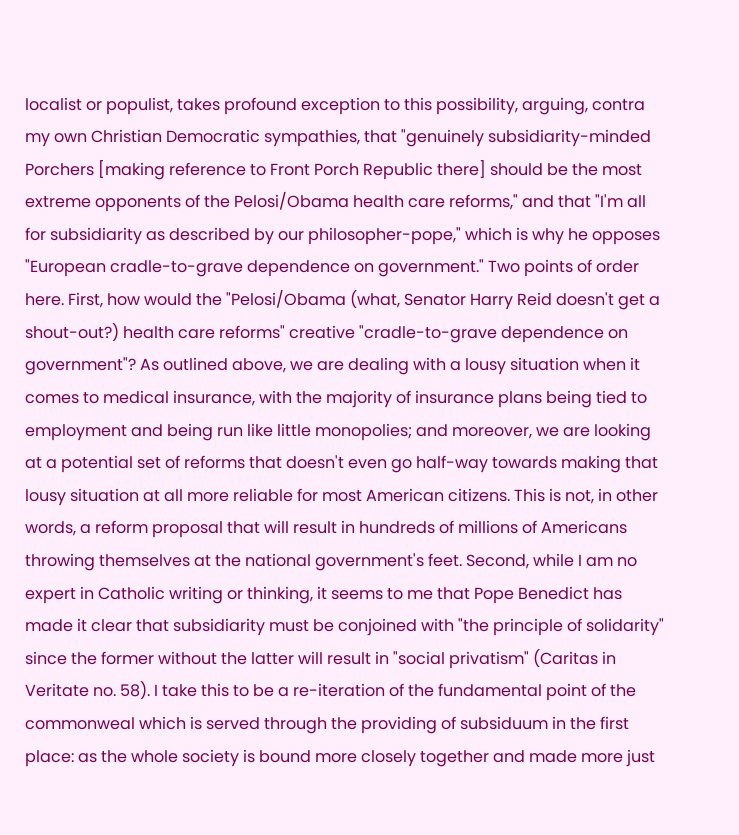localist or populist, takes profound exception to this possibility, arguing, contra my own Christian Democratic sympathies, that "genuinely subsidiarity-minded Porchers [making reference to Front Porch Republic there] should be the most extreme opponents of the Pelosi/Obama health care reforms," and that "I'm all for subsidiarity as described by our philosopher-pope," which is why he opposes "European cradle-to-grave dependence on government." Two points of order here. First, how would the "Pelosi/Obama (what, Senator Harry Reid doesn't get a shout-out?) health care reforms" creative "cradle-to-grave dependence on government"? As outlined above, we are dealing with a lousy situation when it comes to medical insurance, with the majority of insurance plans being tied to employment and being run like little monopolies; and moreover, we are looking at a potential set of reforms that doesn't even go half-way towards making that lousy situation at all more reliable for most American citizens. This is not, in other words, a reform proposal that will result in hundreds of millions of Americans throwing themselves at the national government's feet. Second, while I am no expert in Catholic writing or thinking, it seems to me that Pope Benedict has made it clear that subsidiarity must be conjoined with "the principle of solidarity" since the former without the latter will result in "social privatism" (Caritas in Veritate no. 58). I take this to be a re-iteration of the fundamental point of the commonweal which is served through the providing of subsiduum in the first place: as the whole society is bound more closely together and made more just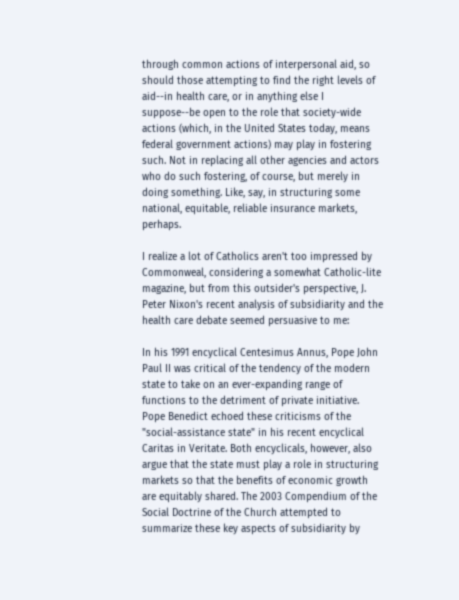through common actions of interpersonal aid, so should those attempting to find the right levels of aid--in health care, or in anything else I suppose--be open to the role that society-wide actions (which, in the United States today, means federal government actions) may play in fostering such. Not in replacing all other agencies and actors who do such fostering, of course, but merely in doing something. Like, say, in structuring some national, equitable, reliable insurance markets, perhaps.

I realize a lot of Catholics aren't too impressed by Commonweal, considering a somewhat Catholic-lite magazine, but from this outsider's perspective, J. Peter Nixon's recent analysis of subsidiarity and the health care debate seemed persuasive to me:

In his 1991 encyclical Centesimus Annus, Pope John Paul II was critical of the tendency of the modern state to take on an ever-expanding range of functions to the detriment of private initiative. Pope Benedict echoed these criticisms of the "social-assistance state" in his recent encyclical Caritas in Veritate. Both encyclicals, however, also argue that the state must play a role in structuring markets so that the benefits of economic growth are equitably shared. The 2003 Compendium of the Social Doctrine of the Church attempted to summarize these key aspects of subsidiarity by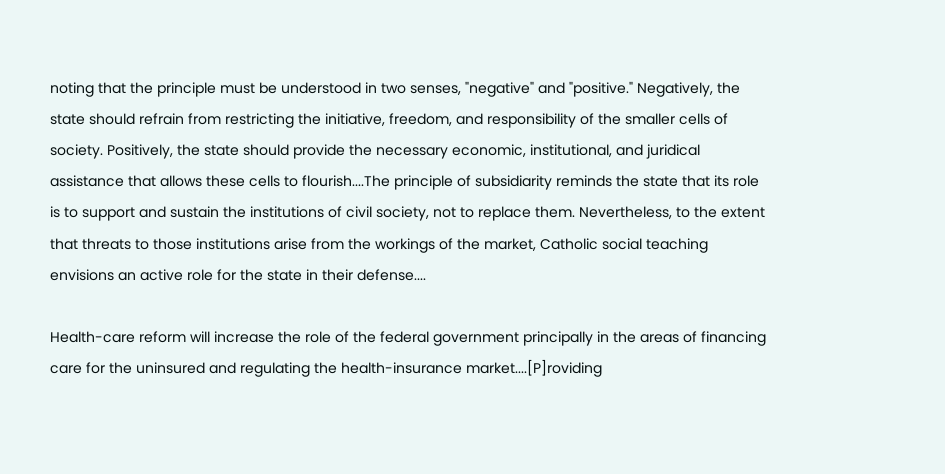noting that the principle must be understood in two senses, "negative" and "positive." Negatively, the state should refrain from restricting the initiative, freedom, and responsibility of the smaller cells of society. Positively, the state should provide the necessary economic, institutional, and juridical assistance that allows these cells to flourish....The principle of subsidiarity reminds the state that its role is to support and sustain the institutions of civil society, not to replace them. Nevertheless, to the extent that threats to those institutions arise from the workings of the market, Catholic social teaching envisions an active role for the state in their defense....

Health-care reform will increase the role of the federal government principally in the areas of financing care for the uninsured and regulating the health-insurance market....[P]roviding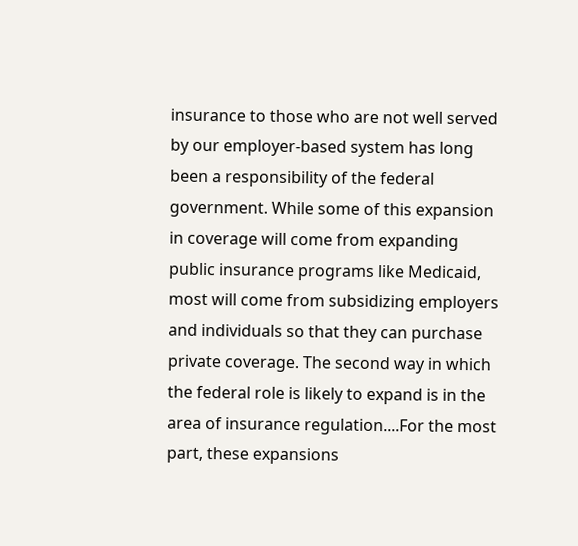insurance to those who are not well served by our employer-based system has long been a responsibility of the federal government. While some of this expansion in coverage will come from expanding public insurance programs like Medicaid, most will come from subsidizing employers and individuals so that they can purchase private coverage. The second way in which the federal role is likely to expand is in the area of insurance regulation....For the most part, these expansions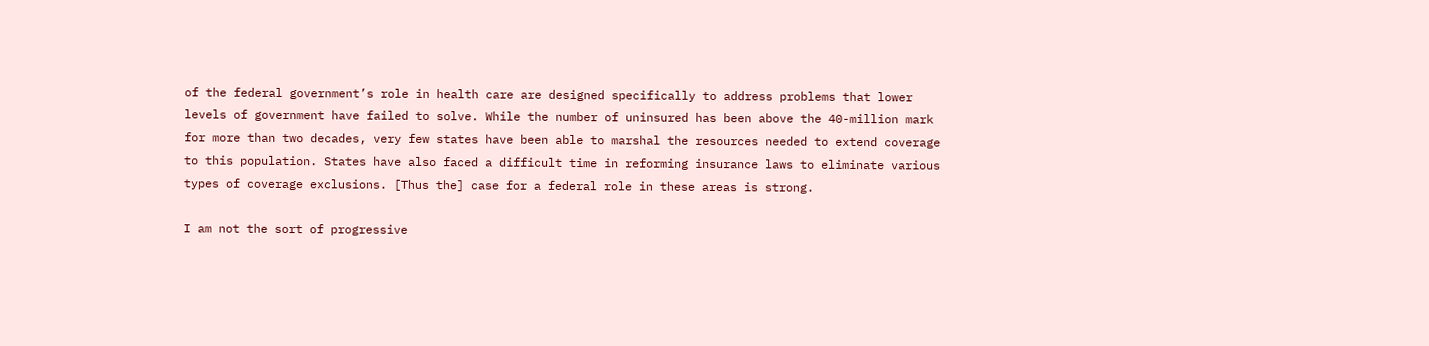of the federal government’s role in health care are designed specifically to address problems that lower levels of government have failed to solve. While the number of uninsured has been above the 40-million mark for more than two decades, very few states have been able to marshal the resources needed to extend coverage to this population. States have also faced a difficult time in reforming insurance laws to eliminate various types of coverage exclusions. [Thus the] case for a federal role in these areas is strong.

I am not the sort of progressive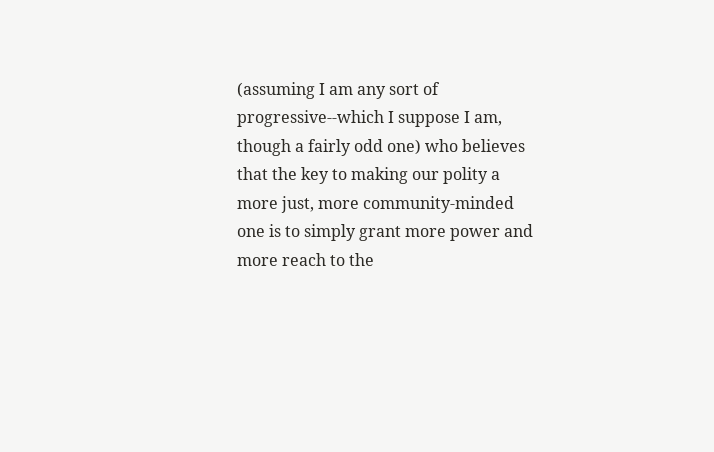(assuming I am any sort of progressive--which I suppose I am, though a fairly odd one) who believes that the key to making our polity a more just, more community-minded one is to simply grant more power and more reach to the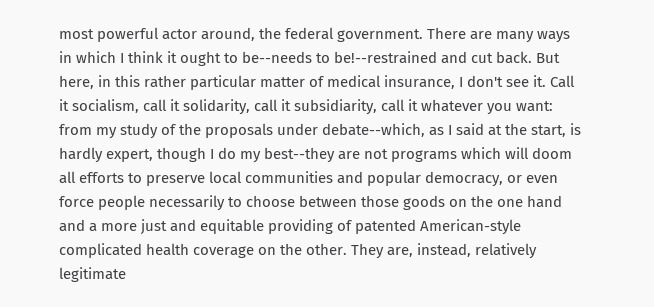most powerful actor around, the federal government. There are many ways in which I think it ought to be--needs to be!--restrained and cut back. But here, in this rather particular matter of medical insurance, I don't see it. Call it socialism, call it solidarity, call it subsidiarity, call it whatever you want: from my study of the proposals under debate--which, as I said at the start, is hardly expert, though I do my best--they are not programs which will doom all efforts to preserve local communities and popular democracy, or even force people necessarily to choose between those goods on the one hand and a more just and equitable providing of patented American-style complicated health coverage on the other. They are, instead, relatively legitimate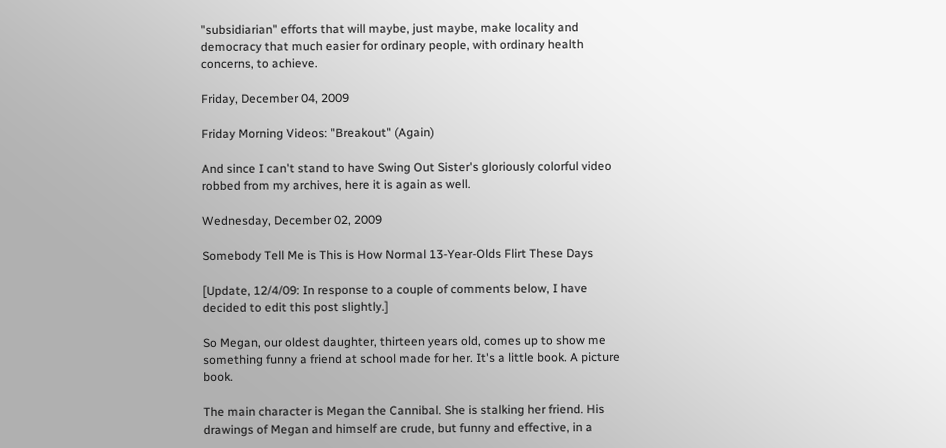"subsidiarian" efforts that will maybe, just maybe, make locality and democracy that much easier for ordinary people, with ordinary health concerns, to achieve.

Friday, December 04, 2009

Friday Morning Videos: "Breakout" (Again)

And since I can't stand to have Swing Out Sister's gloriously colorful video robbed from my archives, here it is again as well.

Wednesday, December 02, 2009

Somebody Tell Me is This is How Normal 13-Year-Olds Flirt These Days

[Update, 12/4/09: In response to a couple of comments below, I have decided to edit this post slightly.]

So Megan, our oldest daughter, thirteen years old, comes up to show me something funny a friend at school made for her. It's a little book. A picture book.

The main character is Megan the Cannibal. She is stalking her friend. His drawings of Megan and himself are crude, but funny and effective, in a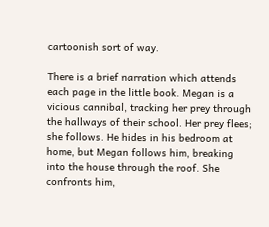cartoonish sort of way.

There is a brief narration which attends each page in the little book. Megan is a vicious cannibal, tracking her prey through the hallways of their school. Her prey flees; she follows. He hides in his bedroom at home, but Megan follows him, breaking into the house through the roof. She confronts him,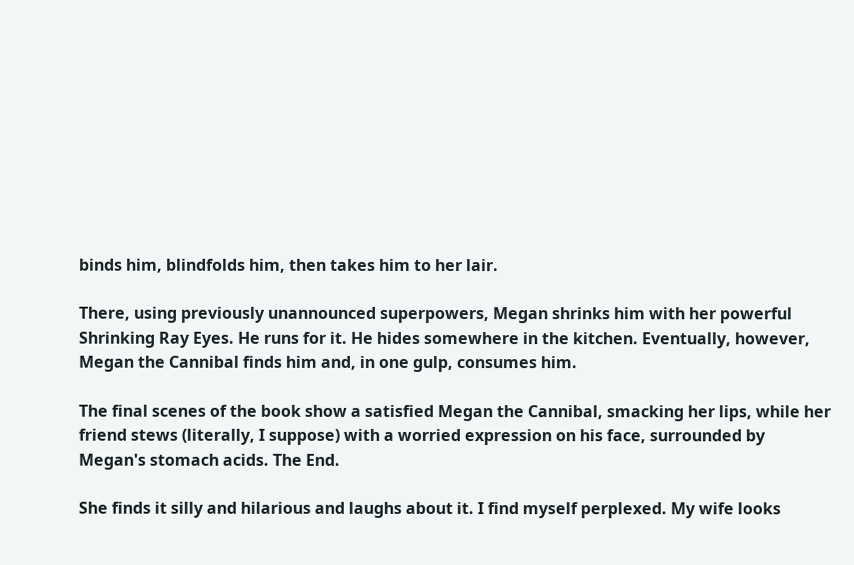binds him, blindfolds him, then takes him to her lair.

There, using previously unannounced superpowers, Megan shrinks him with her powerful Shrinking Ray Eyes. He runs for it. He hides somewhere in the kitchen. Eventually, however, Megan the Cannibal finds him and, in one gulp, consumes him.

The final scenes of the book show a satisfied Megan the Cannibal, smacking her lips, while her friend stews (literally, I suppose) with a worried expression on his face, surrounded by Megan's stomach acids. The End.

She finds it silly and hilarious and laughs about it. I find myself perplexed. My wife looks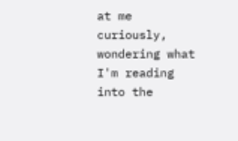at me curiously, wondering what I'm reading into the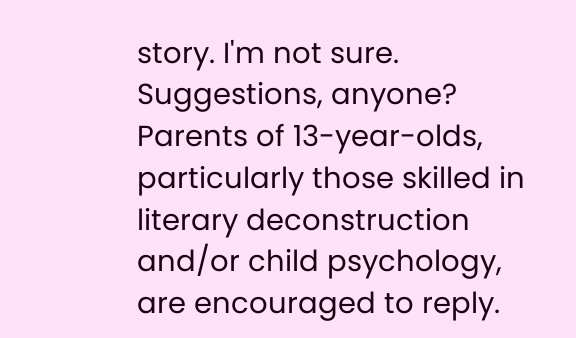story. I'm not sure. Suggestions, anyone? Parents of 13-year-olds, particularly those skilled in literary deconstruction and/or child psychology, are encouraged to reply.